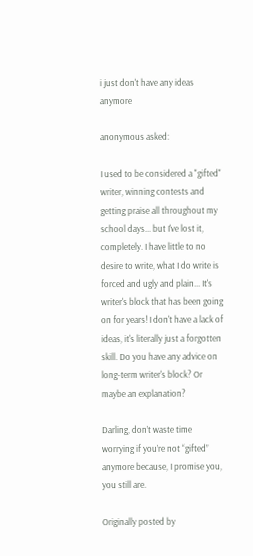i just don't have any ideas anymore

anonymous asked:

I used to be considered a "gifted" writer, winning contests and getting praise all throughout my school days... but I've lost it, completely. I have little to no desire to write, what I do write is forced and ugly and plain... It's writer's block that has been going on for years! I don't have a lack of ideas, it's literally just a forgotten skill. Do you have any advice on long-term writer's block? Or maybe an explanation?

Darling, don’t waste time worrying if you’re not “gifted” anymore because, I promise you, you still are.

Originally posted by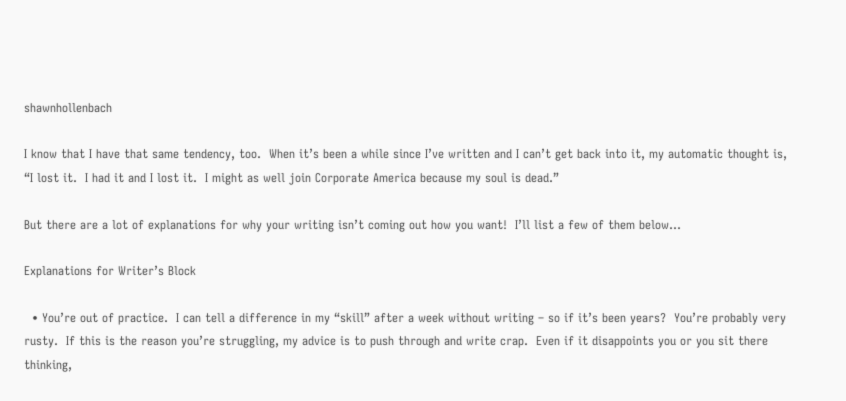shawnhollenbach

I know that I have that same tendency, too.  When it’s been a while since I’ve written and I can’t get back into it, my automatic thought is, “I lost it.  I had it and I lost it.  I might as well join Corporate America because my soul is dead.”

But there are a lot of explanations for why your writing isn’t coming out how you want!  I’ll list a few of them below…

Explanations for Writer’s Block

  • You’re out of practice.  I can tell a difference in my “skill” after a week without writing – so if it’s been years?  You’re probably very rusty.  If this is the reason you’re struggling, my advice is to push through and write crap.  Even if it disappoints you or you sit there thinking,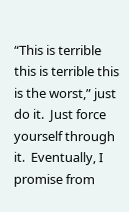“This is terrible this is terrible this is the worst,” just do it.  Just force yourself through it.  Eventually, I promise from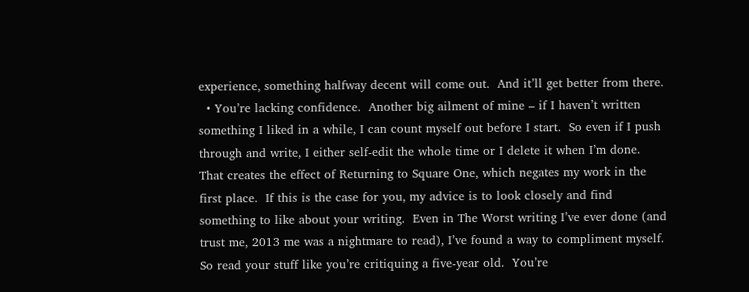experience, something halfway decent will come out.  And it’ll get better from there.
  • You’re lacking confidence.  Another big ailment of mine – if I haven’t written something I liked in a while, I can count myself out before I start.  So even if I push through and write, I either self-edit the whole time or I delete it when I’m done.  That creates the effect of Returning to Square One, which negates my work in the first place.  If this is the case for you, my advice is to look closely and find something to like about your writing.  Even in The Worst writing I’ve ever done (and trust me, 2013 me was a nightmare to read), I’ve found a way to compliment myself.  So read your stuff like you’re critiquing a five-year old.  You’re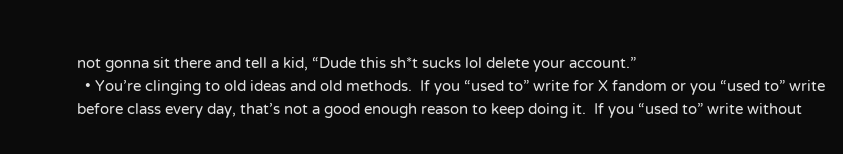not gonna sit there and tell a kid, “Dude this sh*t sucks lol delete your account.”
  • You’re clinging to old ideas and old methods.  If you “used to” write for X fandom or you “used to” write before class every day, that’s not a good enough reason to keep doing it.  If you “used to” write without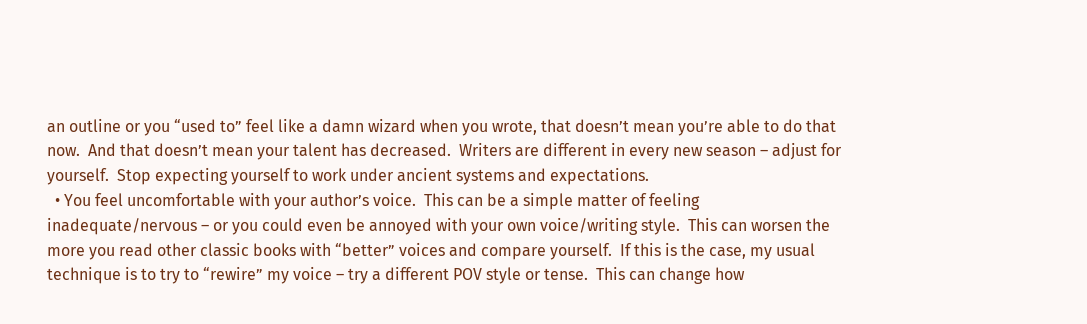an outline or you “used to” feel like a damn wizard when you wrote, that doesn’t mean you’re able to do that now.  And that doesn’t mean your talent has decreased.  Writers are different in every new season – adjust for yourself.  Stop expecting yourself to work under ancient systems and expectations.
  • You feel uncomfortable with your author’s voice.  This can be a simple matter of feeling inadequate/nervous – or you could even be annoyed with your own voice/writing style.  This can worsen the more you read other classic books with “better” voices and compare yourself.  If this is the case, my usual technique is to try to “rewire” my voice – try a different POV style or tense.  This can change how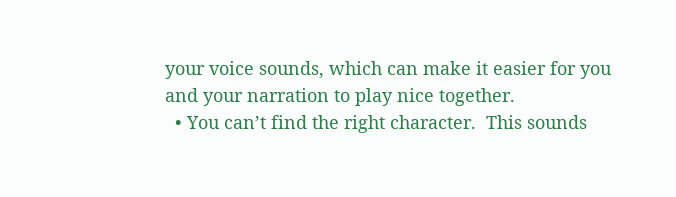your voice sounds, which can make it easier for you and your narration to play nice together.
  • You can’t find the right character.  This sounds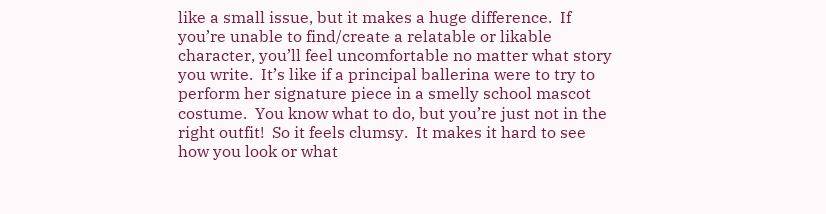like a small issue, but it makes a huge difference.  If you’re unable to find/create a relatable or likable character, you’ll feel uncomfortable no matter what story you write.  It’s like if a principal ballerina were to try to perform her signature piece in a smelly school mascot costume.  You know what to do, but you’re just not in the right outfit!  So it feels clumsy.  It makes it hard to see how you look or what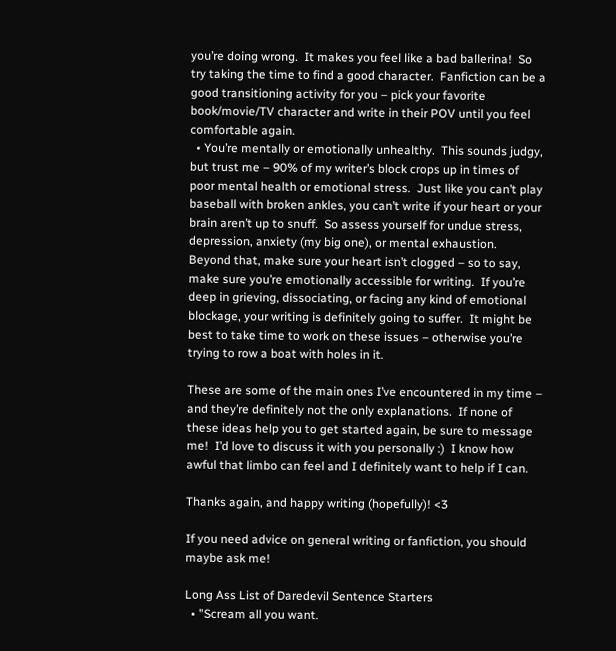you’re doing wrong.  It makes you feel like a bad ballerina!  So try taking the time to find a good character.  Fanfiction can be a good transitioning activity for you – pick your favorite book/movie/TV character and write in their POV until you feel comfortable again.
  • You’re mentally or emotionally unhealthy.  This sounds judgy, but trust me – 90% of my writer’s block crops up in times of poor mental health or emotional stress.  Just like you can’t play baseball with broken ankles, you can’t write if your heart or your brain aren’t up to snuff.  So assess yourself for undue stress, depression, anxiety (my big one), or mental exhaustion.  Beyond that, make sure your heart isn’t clogged – so to say, make sure you’re emotionally accessible for writing.  If you’re deep in grieving, dissociating, or facing any kind of emotional blockage, your writing is definitely going to suffer.  It might be best to take time to work on these issues – otherwise you’re trying to row a boat with holes in it.

These are some of the main ones I’ve encountered in my time – and they’re definitely not the only explanations.  If none of these ideas help you to get started again, be sure to message me!  I’d love to discuss it with you personally :)  I know how awful that limbo can feel and I definitely want to help if I can.

Thanks again, and happy writing (hopefully)! <3

If you need advice on general writing or fanfiction, you should maybe ask me!

Long Ass List of Daredevil Sentence Starters
  • "Scream all you want.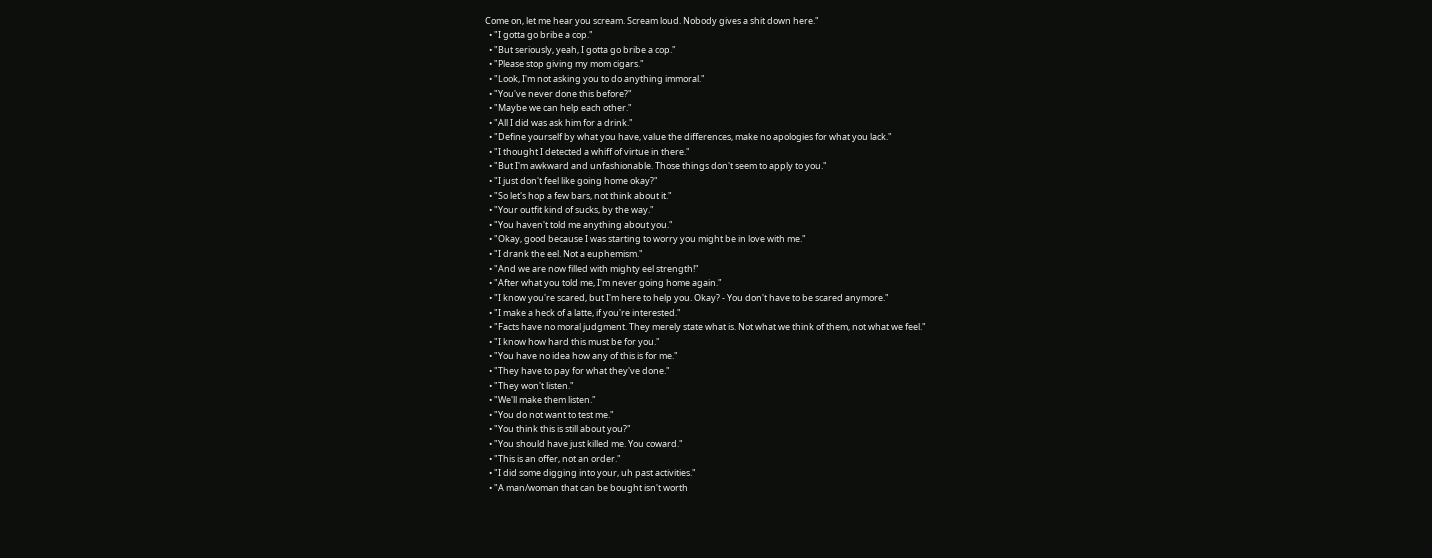Come on, let me hear you scream. Scream loud. Nobody gives a shit down here."
  • "I gotta go bribe a cop."
  • "But seriously, yeah, I gotta go bribe a cop."
  • "Please stop giving my mom cigars."
  • "Look, I'm not asking you to do anything immoral."
  • "You've never done this before?"
  • "Maybe we can help each other."
  • "All I did was ask him for a drink."
  • "Define yourself by what you have, value the differences, make no apologies for what you lack."
  • "I thought I detected a whiff of virtue in there."
  • "But I'm awkward and unfashionable. Those things don't seem to apply to you."
  • "I just don't feel like going home okay?"
  • "So let's hop a few bars, not think about it."
  • "Your outfit kind of sucks, by the way."
  • "You haven't told me anything about you."
  • "Okay, good because I was starting to worry you might be in love with me."
  • "I drank the eel. Not a euphemism."
  • "And we are now filled with mighty eel strength!"
  • "After what you told me, I'm never going home again."
  • "I know you're scared, but I'm here to help you. Okay? - You don't have to be scared anymore."
  • "I make a heck of a latte, if you're interested."
  • "Facts have no moral judgment. They merely state what is. Not what we think of them, not what we feel."
  • "I know how hard this must be for you."
  • "You have no idea how any of this is for me."
  • "They have to pay for what they've done."
  • "They won't listen."
  • "We'll make them listen."
  • "You do not want to test me."
  • "You think this is still about you?"
  • "You should have just killed me. You coward."
  • "This is an offer, not an order."
  • "I did some digging into your, uh past activities."
  • "A man/woman that can be bought isn't worth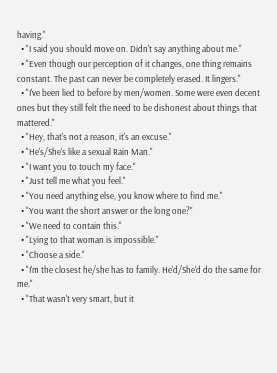having."
  • "I said you should move on. Didn't say anything about me."
  • "Even though our perception of it changes, one thing remains constant. The past can never be completely erased. It lingers."
  • "I've been lied to before by men/women. Some were even decent ones but they still felt the need to be dishonest about things that mattered."
  • "Hey, that's not a reason, it's an excuse."
  • "He's/She's like a sexual Rain Man."
  • "I want you to touch my face."
  • "Just tell me what you feel."
  • "You need anything else, you know where to find me."
  • "You want the short answer or the long one?"
  • "We need to contain this."
  • "Lying to that woman is impossible."
  • "Choose a side."
  • "I'm the closest he/she has to family. He'd/She'd do the same for me."
  • "That wasn't very smart, but it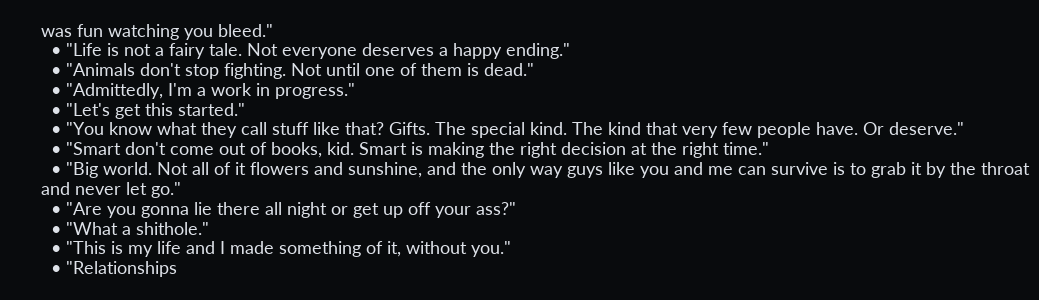was fun watching you bleed."
  • "Life is not a fairy tale. Not everyone deserves a happy ending."
  • "Animals don't stop fighting. Not until one of them is dead."
  • "Admittedly, I'm a work in progress."
  • "Let's get this started."
  • "You know what they call stuff like that? Gifts. The special kind. The kind that very few people have. Or deserve."
  • "Smart don't come out of books, kid. Smart is making the right decision at the right time."
  • "Big world. Not all of it flowers and sunshine, and the only way guys like you and me can survive is to grab it by the throat and never let go."
  • "Are you gonna lie there all night or get up off your ass?"
  • "What a shithole."
  • "This is my life and I made something of it, without you."
  • "Relationships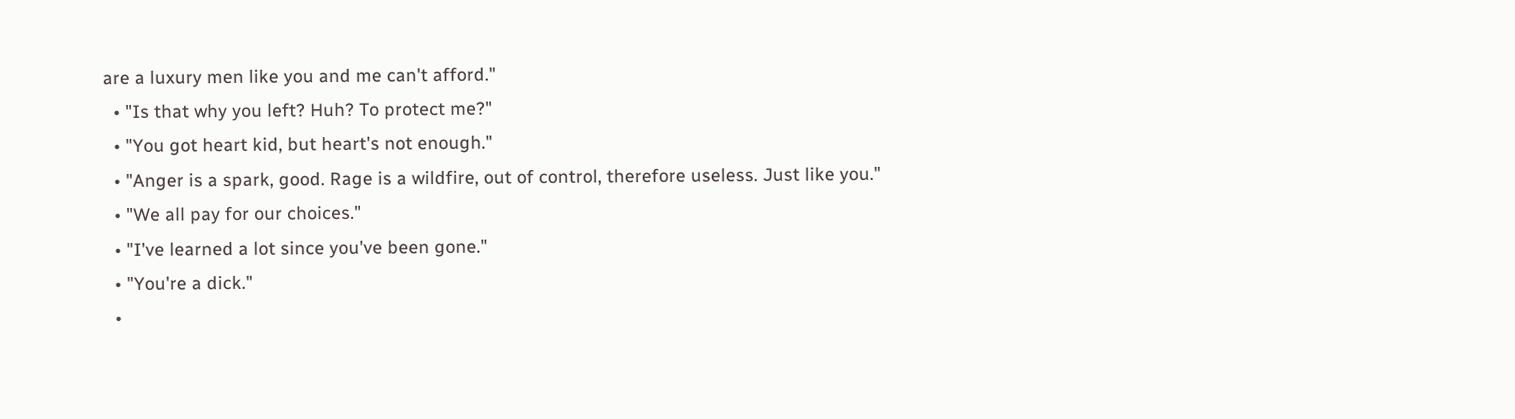are a luxury men like you and me can't afford."
  • "Is that why you left? Huh? To protect me?"
  • "You got heart kid, but heart's not enough."
  • "Anger is a spark, good. Rage is a wildfire, out of control, therefore useless. Just like you."
  • "We all pay for our choices."
  • "I've learned a lot since you've been gone."
  • "You're a dick."
  •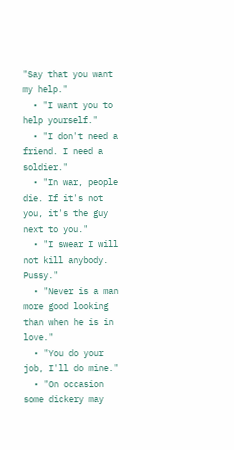"Say that you want my help."
  • "I want you to help yourself."
  • "I don't need a friend. I need a soldier."
  • "In war, people die. If it's not you, it's the guy next to you."
  • "I swear I will not kill anybody. Pussy."
  • "Never is a man more good looking than when he is in love."
  • "You do your job, I'll do mine."
  • "On occasion some dickery may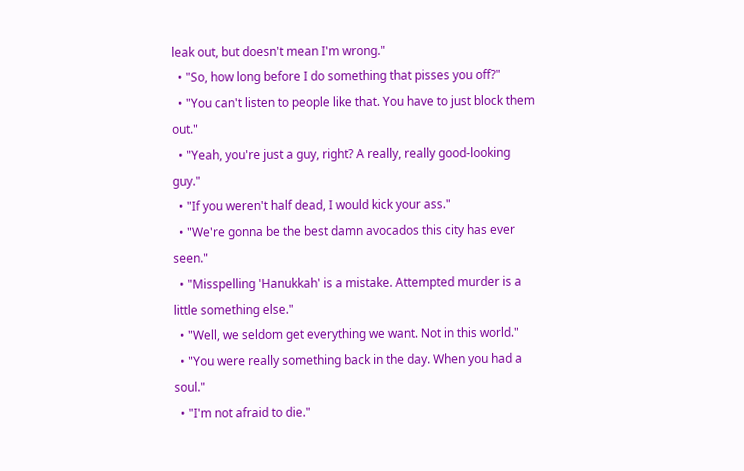leak out, but doesn't mean I'm wrong."
  • "So, how long before I do something that pisses you off?"
  • "You can't listen to people like that. You have to just block them out."
  • "Yeah, you're just a guy, right? A really, really good-looking guy."
  • "If you weren't half dead, I would kick your ass."
  • "We're gonna be the best damn avocados this city has ever seen."
  • "Misspelling 'Hanukkah' is a mistake. Attempted murder is a little something else."
  • "Well, we seldom get everything we want. Not in this world."
  • "You were really something back in the day. When you had a soul."
  • "I'm not afraid to die."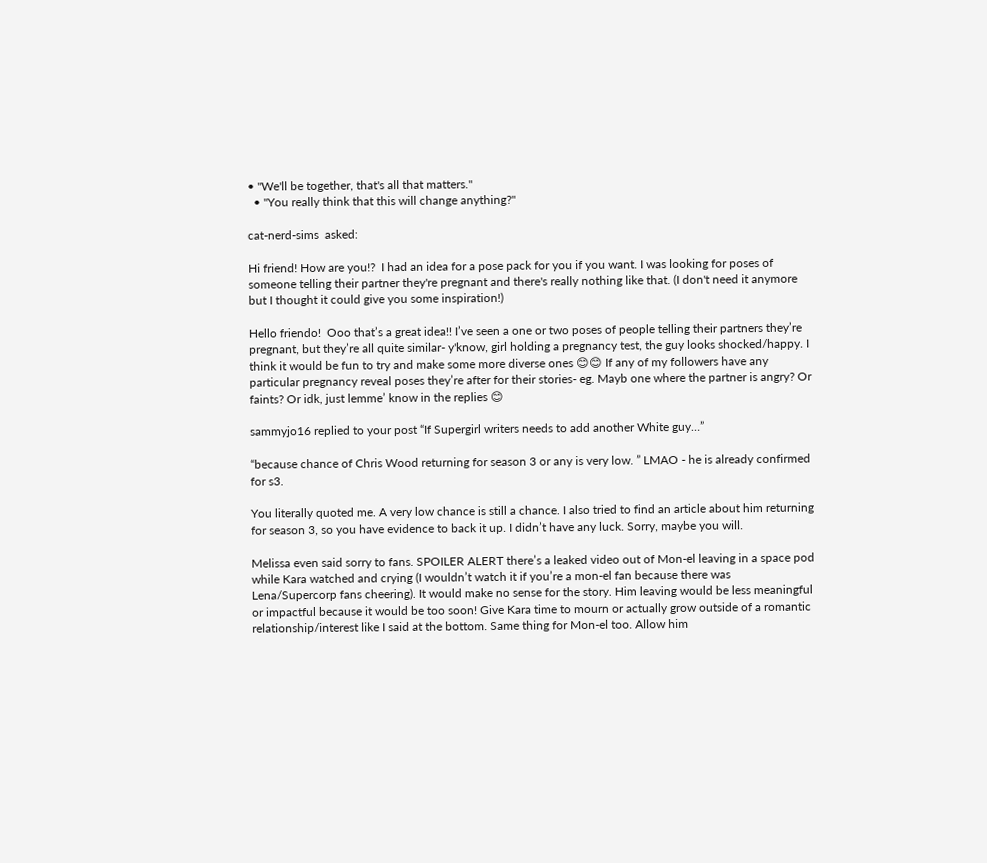• "We'll be together, that's all that matters."
  • "You really think that this will change anything?"

cat-nerd-sims  asked:

Hi friend! How are you!?  I had an idea for a pose pack for you if you want. I was looking for poses of someone telling their partner they're pregnant and there's really nothing like that. (I don't need it anymore but I thought it could give you some inspiration!)

Hello friendo!  Ooo that’s a great idea!! I’ve seen a one or two poses of people telling their partners they’re pregnant, but they’re all quite similar- y'know, girl holding a pregnancy test, the guy looks shocked/happy. I think it would be fun to try and make some more diverse ones 😊😊 If any of my followers have any particular pregnancy reveal poses they’re after for their stories- eg. Mayb one where the partner is angry? Or faints? Or idk, just lemme’ know in the replies 😊

sammyjo16 replied to your post “If Supergirl writers needs to add another White guy…”

“because chance of Chris Wood returning for season 3 or any is very low. ” LMAO - he is already confirmed for s3.

You literally quoted me. A very low chance is still a chance. I also tried to find an article about him returning for season 3, so you have evidence to back it up. I didn’t have any luck. Sorry, maybe you will.

Melissa even said sorry to fans. SPOILER ALERT there’s a leaked video out of Mon-el leaving in a space pod while Kara watched and crying (I wouldn’t watch it if you’re a mon-el fan because there was Lena/Supercorp fans cheering). It would make no sense for the story. Him leaving would be less meaningful or impactful because it would be too soon! Give Kara time to mourn or actually grow outside of a romantic relationship/interest like I said at the bottom. Same thing for Mon-el too. Allow him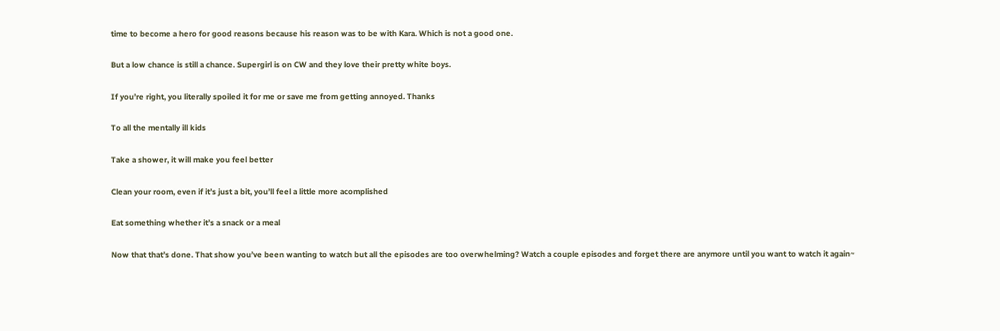time to become a hero for good reasons because his reason was to be with Kara. Which is not a good one.

But a low chance is still a chance. Supergirl is on CW and they love their pretty white boys.

If you’re right, you literally spoiled it for me or save me from getting annoyed. Thanks

To all the mentally ill kids

Take a shower, it will make you feel better

Clean your room, even if it’s just a bit, you’ll feel a little more acomplished

Eat something whether it’s a snack or a meal

Now that that’s done. That show you’ve been wanting to watch but all the episodes are too overwhelming? Watch a couple episodes and forget there are anymore until you want to watch it again~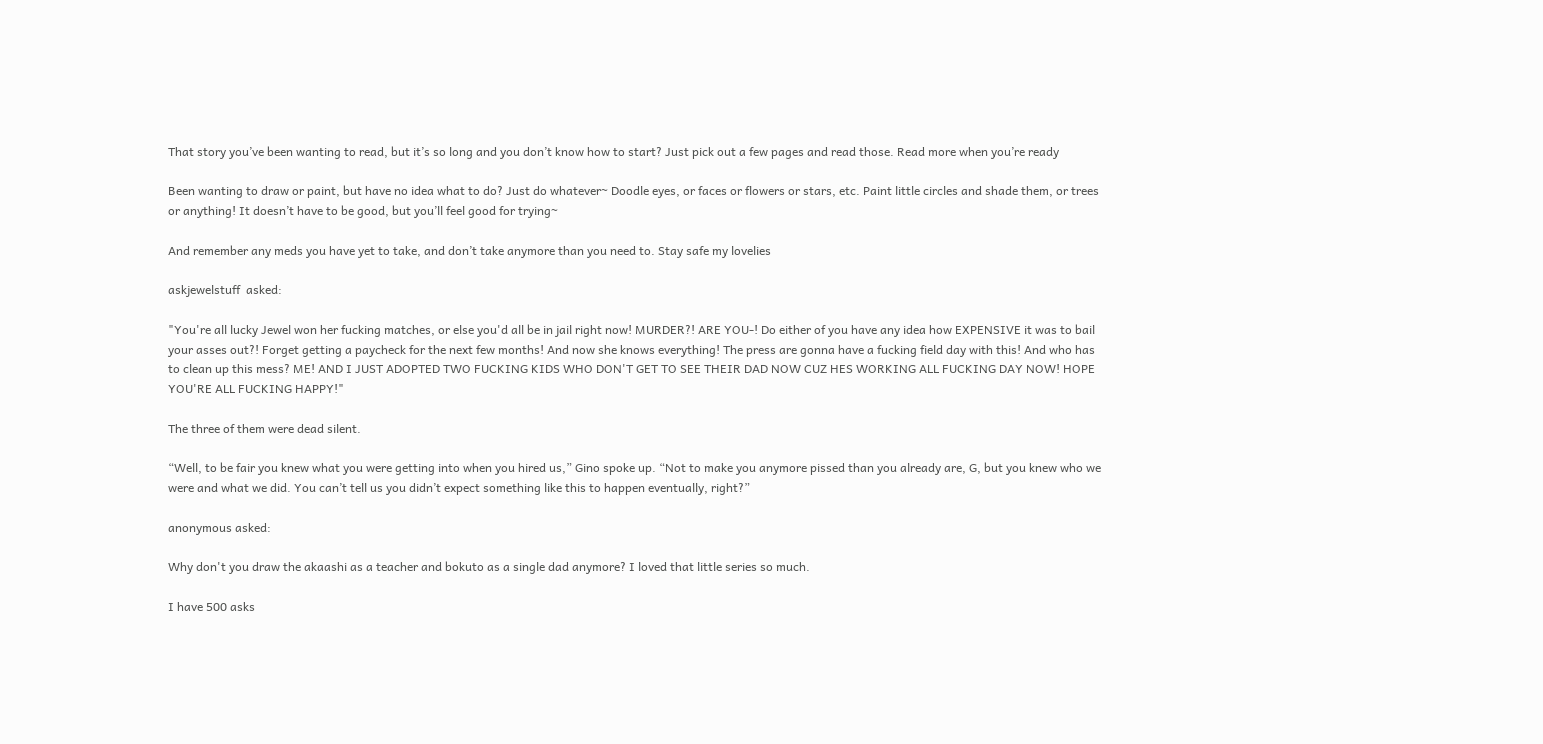That story you’ve been wanting to read, but it’s so long and you don’t know how to start? Just pick out a few pages and read those. Read more when you’re ready

Been wanting to draw or paint, but have no idea what to do? Just do whatever~ Doodle eyes, or faces or flowers or stars, etc. Paint little circles and shade them, or trees or anything! It doesn’t have to be good, but you’ll feel good for trying~

And remember any meds you have yet to take, and don’t take anymore than you need to. Stay safe my lovelies

askjewelstuff  asked:

"You're all lucky Jewel won her fucking matches, or else you'd all be in jail right now! MURDER?! ARE YOU-! Do either of you have any idea how EXPENSIVE it was to bail your asses out?! Forget getting a paycheck for the next few months! And now she knows everything! The press are gonna have a fucking field day with this! And who has to clean up this mess? ME! AND I JUST ADOPTED TWO FUCKING KIDS WHO DON'T GET TO SEE THEIR DAD NOW CUZ HES WORKING ALL FUCKING DAY NOW! HOPE YOU'RE ALL FUCKING HAPPY!"

The three of them were dead silent.

“Well, to be fair you knew what you were getting into when you hired us,” Gino spoke up. “Not to make you anymore pissed than you already are, G, but you knew who we were and what we did. You can’t tell us you didn’t expect something like this to happen eventually, right?”

anonymous asked:

Why don't you draw the akaashi as a teacher and bokuto as a single dad anymore? I loved that little series so much.

I have 500 asks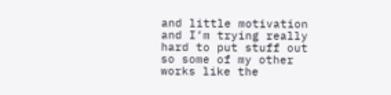and little motivation and I’m trying really hard to put stuff out so some of my other works like the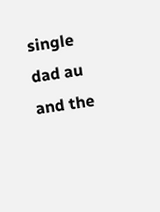single dad au and the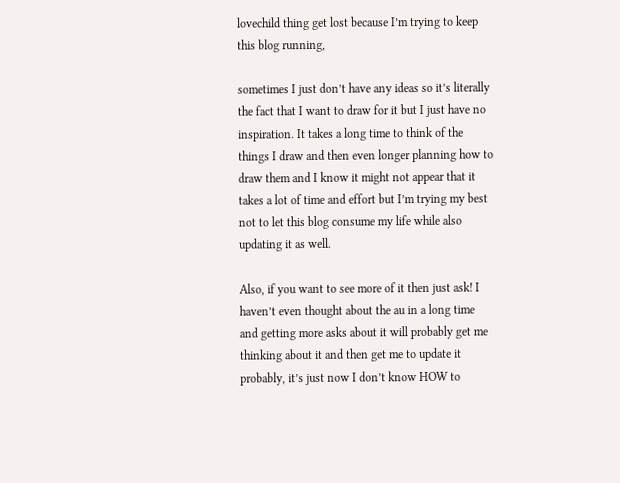lovechild thing get lost because I’m trying to keep this blog running,

sometimes I just don’t have any ideas so it’s literally the fact that I want to draw for it but I just have no inspiration. It takes a long time to think of the things I draw and then even longer planning how to draw them and I know it might not appear that it takes a lot of time and effort but I’m trying my best not to let this blog consume my life while also updating it as well.

Also, if you want to see more of it then just ask! I haven’t even thought about the au in a long time and getting more asks about it will probably get me thinking about it and then get me to update it probably, it’s just now I don’t know HOW to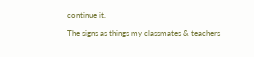continue it.

The signs as things my classmates & teachers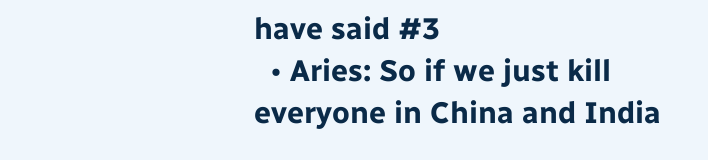have said #3
  • Aries: So if we just kill everyone in China and India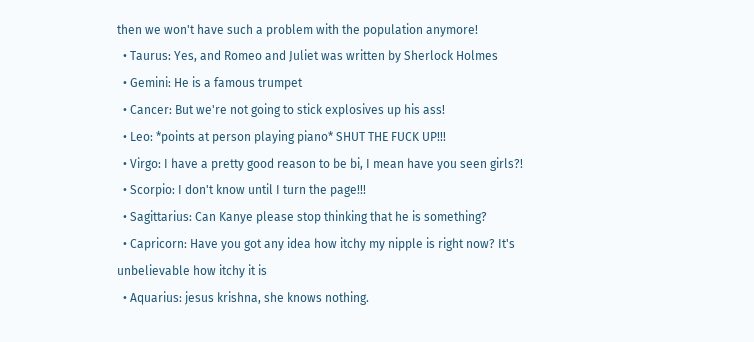then we won't have such a problem with the population anymore!
  • Taurus: Yes, and Romeo and Juliet was written by Sherlock Holmes
  • Gemini: He is a famous trumpet
  • Cancer: But we're not going to stick explosives up his ass!
  • Leo: *points at person playing piano* SHUT THE FUCK UP!!!
  • Virgo: I have a pretty good reason to be bi, I mean have you seen girls?!
  • Scorpio: I don't know until I turn the page!!!
  • Sagittarius: Can Kanye please stop thinking that he is something?
  • Capricorn: Have you got any idea how itchy my nipple is right now? It's unbelievable how itchy it is
  • Aquarius: jesus krishna, she knows nothing.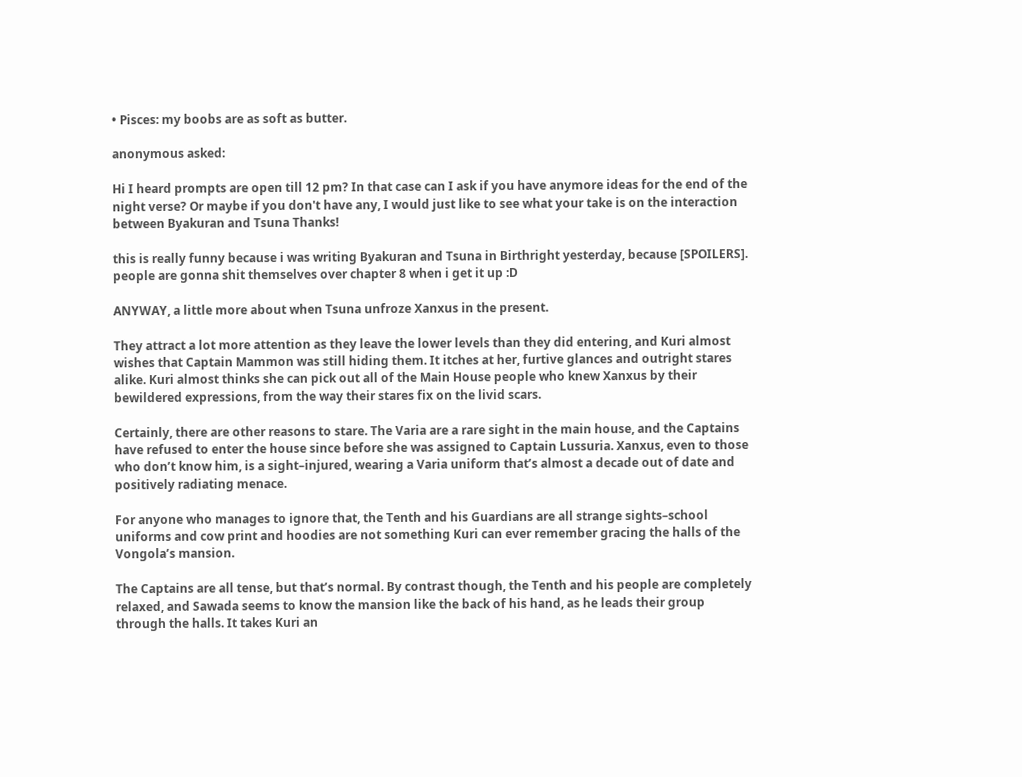• Pisces: my boobs are as soft as butter.

anonymous asked:

Hi I heard prompts are open till 12 pm? In that case can I ask if you have anymore ideas for the end of the night verse? Or maybe if you don't have any, I would just like to see what your take is on the interaction between Byakuran and Tsuna Thanks!

this is really funny because i was writing Byakuran and Tsuna in Birthright yesterday, because [SPOILERS]. people are gonna shit themselves over chapter 8 when i get it up :D

ANYWAY, a little more about when Tsuna unfroze Xanxus in the present.

They attract a lot more attention as they leave the lower levels than they did entering, and Kuri almost wishes that Captain Mammon was still hiding them. It itches at her, furtive glances and outright stares alike. Kuri almost thinks she can pick out all of the Main House people who knew Xanxus by their bewildered expressions, from the way their stares fix on the livid scars.

Certainly, there are other reasons to stare. The Varia are a rare sight in the main house, and the Captains have refused to enter the house since before she was assigned to Captain Lussuria. Xanxus, even to those who don’t know him, is a sight–injured, wearing a Varia uniform that’s almost a decade out of date and positively radiating menace.

For anyone who manages to ignore that, the Tenth and his Guardians are all strange sights–school uniforms and cow print and hoodies are not something Kuri can ever remember gracing the halls of the Vongola’s mansion.

The Captains are all tense, but that’s normal. By contrast though, the Tenth and his people are completely relaxed, and Sawada seems to know the mansion like the back of his hand, as he leads their group through the halls. It takes Kuri an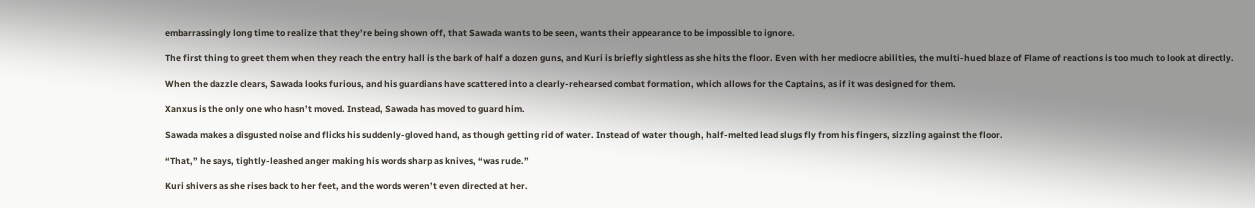embarrassingly long time to realize that they’re being shown off, that Sawada wants to be seen, wants their appearance to be impossible to ignore.

The first thing to greet them when they reach the entry hall is the bark of half a dozen guns, and Kuri is briefly sightless as she hits the floor. Even with her mediocre abilities, the multi-hued blaze of Flame of reactions is too much to look at directly.

When the dazzle clears, Sawada looks furious, and his guardians have scattered into a clearly-rehearsed combat formation, which allows for the Captains, as if it was designed for them.

Xanxus is the only one who hasn’t moved. Instead, Sawada has moved to guard him.

Sawada makes a disgusted noise and flicks his suddenly-gloved hand, as though getting rid of water. Instead of water though, half-melted lead slugs fly from his fingers, sizzling against the floor.

“That,” he says, tightly-leashed anger making his words sharp as knives, “was rude.”

Kuri shivers as she rises back to her feet, and the words weren’t even directed at her.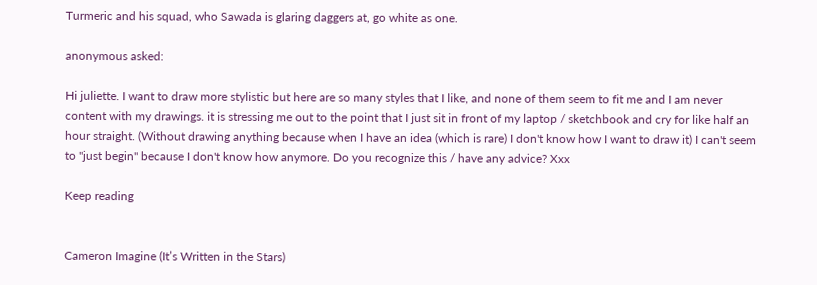Turmeric and his squad, who Sawada is glaring daggers at, go white as one.

anonymous asked:

Hi juliette. I want to draw more stylistic but here are so many styles that I like, and none of them seem to fit me and I am never content with my drawings. it is stressing me out to the point that I just sit in front of my laptop / sketchbook and cry for like half an hour straight. (Without drawing anything because when I have an idea (which is rare) I don't know how I want to draw it) I can't seem to "just begin" because I don't know how anymore. Do you recognize this / have any advice? Xxx

Keep reading


Cameron Imagine (It’s Written in the Stars)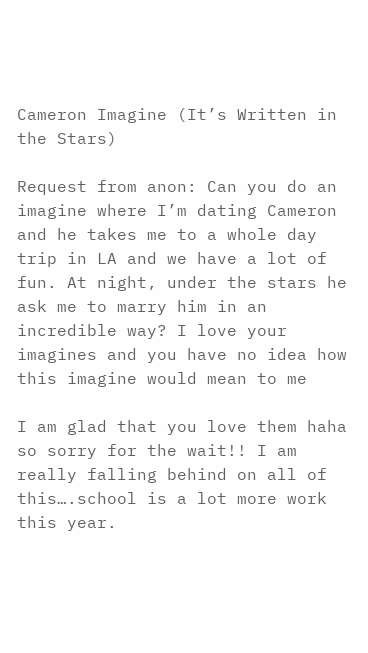Cameron Imagine (It’s Written in the Stars)

Request from anon: Can you do an imagine where I’m dating Cameron and he takes me to a whole day trip in LA and we have a lot of fun. At night, under the stars he ask me to marry him in an incredible way? I love your imagines and you have no idea how this imagine would mean to me

I am glad that you love them haha so sorry for the wait!! I am really falling behind on all of this….school is a lot more work this year.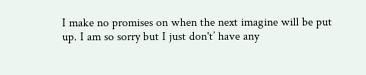I make no promises on when the next imagine will be put up. I am so sorry but I just don't’ have any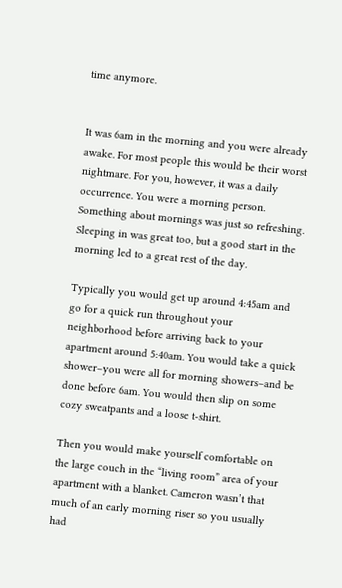time anymore.


It was 6am in the morning and you were already awake. For most people this would be their worst nightmare. For you, however, it was a daily occurrence. You were a morning person. Something about mornings was just so refreshing. Sleeping in was great too, but a good start in the morning led to a great rest of the day.

Typically you would get up around 4:45am and go for a quick run throughout your neighborhood before arriving back to your apartment around 5:40am. You would take a quick shower–you were all for morning showers–and be done before 6am. You would then slip on some cozy sweatpants and a loose t-shirt.

Then you would make yourself comfortable on the large couch in the “living room” area of your apartment with a blanket. Cameron wasn’t that much of an early morning riser so you usually had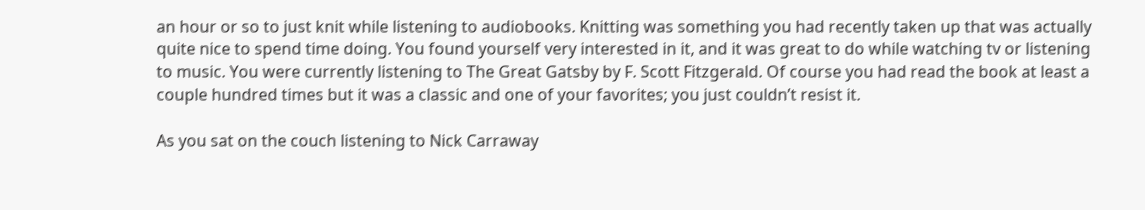an hour or so to just knit while listening to audiobooks. Knitting was something you had recently taken up that was actually quite nice to spend time doing. You found yourself very interested in it, and it was great to do while watching tv or listening to music. You were currently listening to The Great Gatsby by F. Scott Fitzgerald. Of course you had read the book at least a couple hundred times but it was a classic and one of your favorites; you just couldn’t resist it.

As you sat on the couch listening to Nick Carraway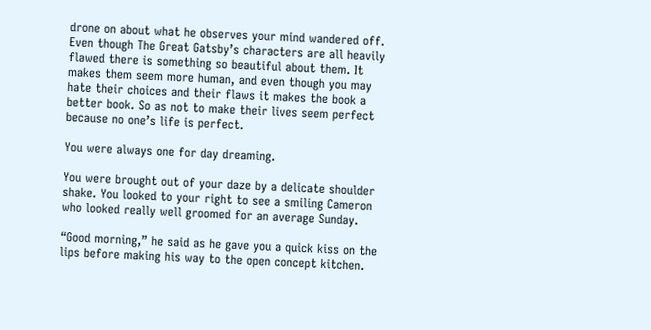drone on about what he observes your mind wandered off. Even though The Great Gatsby’s characters are all heavily flawed there is something so beautiful about them. It makes them seem more human, and even though you may hate their choices and their flaws it makes the book a better book. So as not to make their lives seem perfect because no one’s life is perfect.

You were always one for day dreaming.

You were brought out of your daze by a delicate shoulder shake. You looked to your right to see a smiling Cameron who looked really well groomed for an average Sunday.

“Good morning,” he said as he gave you a quick kiss on the lips before making his way to the open concept kitchen.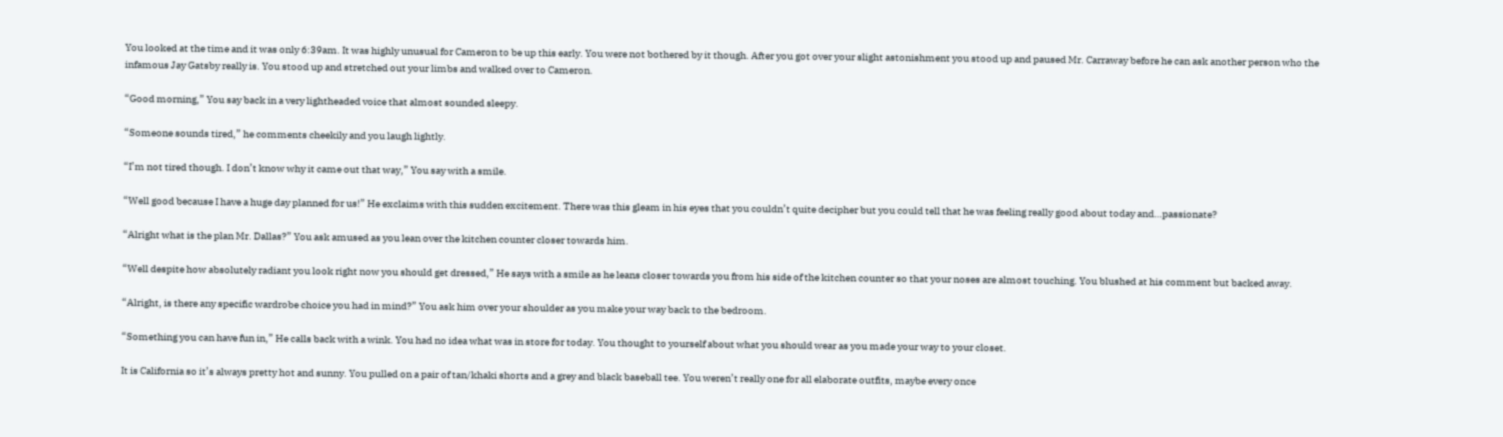You looked at the time and it was only 6:39am. It was highly unusual for Cameron to be up this early. You were not bothered by it though. After you got over your slight astonishment you stood up and paused Mr. Carraway before he can ask another person who the infamous Jay Gatsby really is. You stood up and stretched out your limbs and walked over to Cameron.

“Good morning,” You say back in a very lightheaded voice that almost sounded sleepy.

“Someone sounds tired,” he comments cheekily and you laugh lightly.

“I’m not tired though. I don’t know why it came out that way,” You say with a smile.

“Well good because I have a huge day planned for us!” He exclaims with this sudden excitement. There was this gleam in his eyes that you couldn’t quite decipher but you could tell that he was feeling really good about today and…passionate?

“Alright what is the plan Mr. Dallas?” You ask amused as you lean over the kitchen counter closer towards him.

“Well despite how absolutely radiant you look right now you should get dressed,” He says with a smile as he leans closer towards you from his side of the kitchen counter so that your noses are almost touching. You blushed at his comment but backed away.

“Alright, is there any specific wardrobe choice you had in mind?” You ask him over your shoulder as you make your way back to the bedroom.

“Something you can have fun in,” He calls back with a wink. You had no idea what was in store for today. You thought to yourself about what you should wear as you made your way to your closet.

It is California so it’s always pretty hot and sunny. You pulled on a pair of tan/khaki shorts and a grey and black baseball tee. You weren’t really one for all elaborate outfits, maybe every once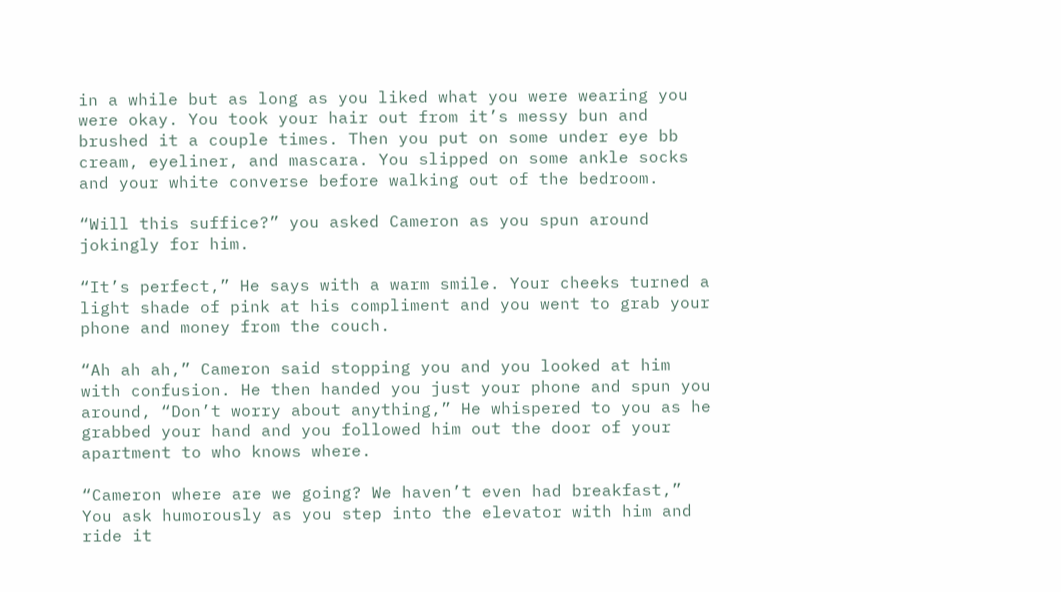in a while but as long as you liked what you were wearing you were okay. You took your hair out from it’s messy bun and brushed it a couple times. Then you put on some under eye bb cream, eyeliner, and mascara. You slipped on some ankle socks and your white converse before walking out of the bedroom.

“Will this suffice?” you asked Cameron as you spun around jokingly for him.

“It’s perfect,” He says with a warm smile. Your cheeks turned a light shade of pink at his compliment and you went to grab your phone and money from the couch.

“Ah ah ah,” Cameron said stopping you and you looked at him with confusion. He then handed you just your phone and spun you around, “Don’t worry about anything,” He whispered to you as he grabbed your hand and you followed him out the door of your apartment to who knows where.

“Cameron where are we going? We haven’t even had breakfast,” You ask humorously as you step into the elevator with him and ride it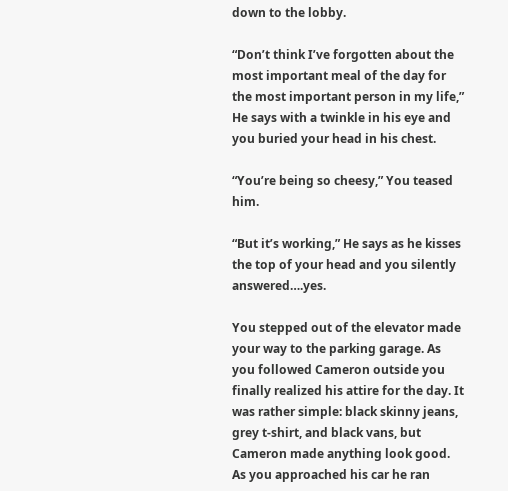down to the lobby.

“Don’t think I’ve forgotten about the most important meal of the day for the most important person in my life,” He says with a twinkle in his eye and you buried your head in his chest.

“You’re being so cheesy,” You teased him.

“But it’s working,” He says as he kisses the top of your head and you silently answered….yes.

You stepped out of the elevator made your way to the parking garage. As you followed Cameron outside you finally realized his attire for the day. It was rather simple: black skinny jeans, grey t-shirt, and black vans, but Cameron made anything look good. As you approached his car he ran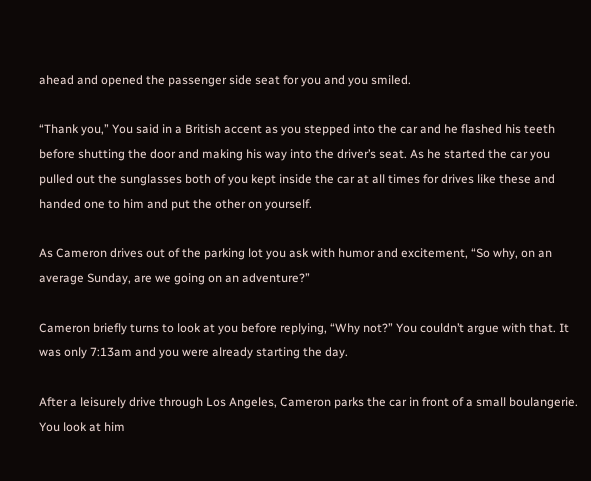ahead and opened the passenger side seat for you and you smiled.

“Thank you,” You said in a British accent as you stepped into the car and he flashed his teeth before shutting the door and making his way into the driver’s seat. As he started the car you pulled out the sunglasses both of you kept inside the car at all times for drives like these and handed one to him and put the other on yourself.

As Cameron drives out of the parking lot you ask with humor and excitement, “So why, on an average Sunday, are we going on an adventure?”

Cameron briefly turns to look at you before replying, “Why not?” You couldn’t argue with that. It was only 7:13am and you were already starting the day.

After a leisurely drive through Los Angeles, Cameron parks the car in front of a small boulangerie. You look at him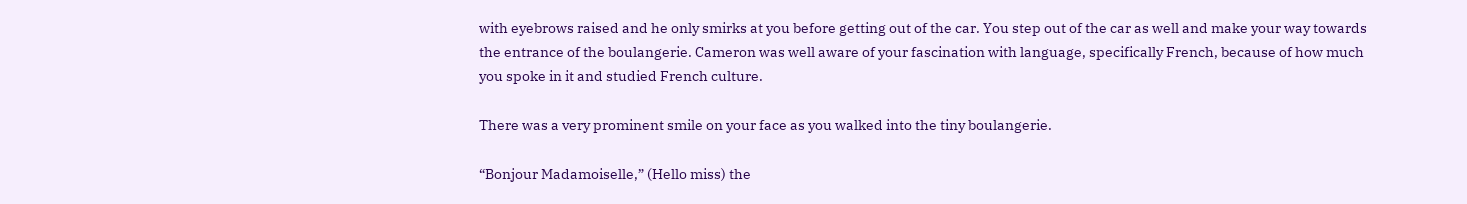with eyebrows raised and he only smirks at you before getting out of the car. You step out of the car as well and make your way towards the entrance of the boulangerie. Cameron was well aware of your fascination with language, specifically French, because of how much you spoke in it and studied French culture.

There was a very prominent smile on your face as you walked into the tiny boulangerie.

“Bonjour Madamoiselle,” (Hello miss) the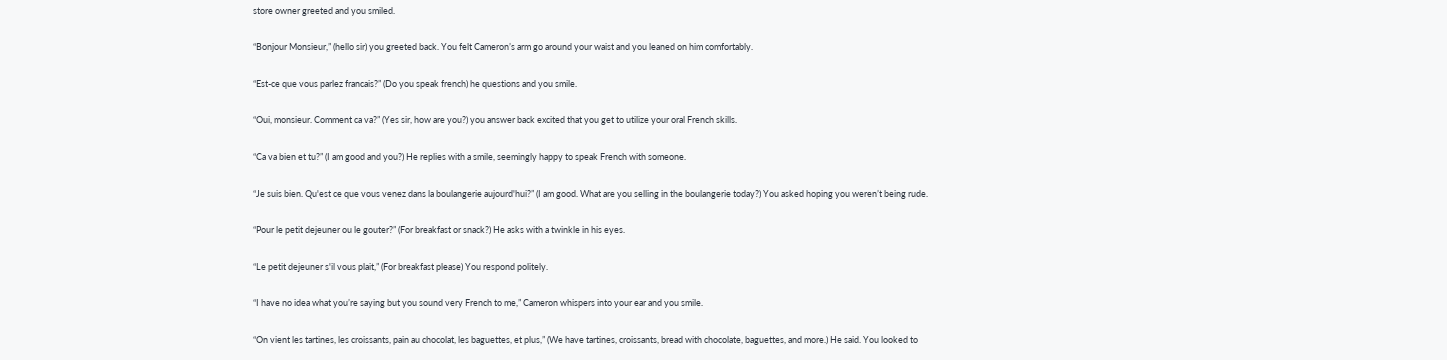store owner greeted and you smiled.

“Bonjour Monsieur,” (hello sir) you greeted back. You felt Cameron’s arm go around your waist and you leaned on him comfortably.

“Est-ce que vous parlez francais?” (Do you speak french) he questions and you smile.

“Oui, monsieur. Comment ca va?” (Yes sir, how are you?) you answer back excited that you get to utilize your oral French skills.

“Ca va bien et tu?” (I am good and you?) He replies with a smile, seemingly happy to speak French with someone.

“Je suis bien. Qu'est ce que vous venez dans la boulangerie aujourd'hui?” (I am good. What are you selling in the boulangerie today?) You asked hoping you weren’t being rude.

“Pour le petit dejeuner ou le gouter?” (For breakfast or snack?) He asks with a twinkle in his eyes.

“Le petit dejeuner s'il vous plait,” (For breakfast please) You respond politely.

“I have no idea what you’re saying but you sound very French to me,” Cameron whispers into your ear and you smile.

“On vient les tartines, les croissants, pain au chocolat, les baguettes, et plus,” (We have tartines, croissants, bread with chocolate, baguettes, and more.) He said. You looked to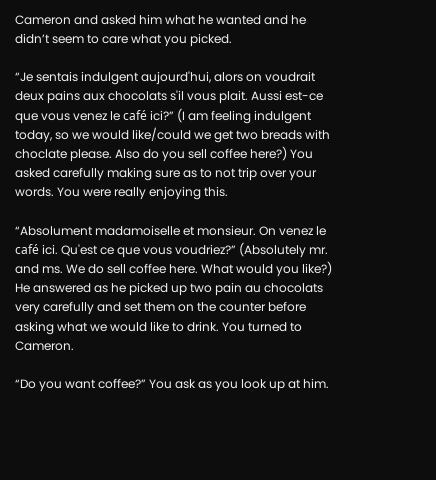Cameron and asked him what he wanted and he didn’t seem to care what you picked.

“Je sentais indulgent aujourd'hui, alors on voudrait deux pains aux chocolats s'il vous plait. Aussi est-ce que vous venez le café ici?” (I am feeling indulgent today, so we would like/could we get two breads with choclate please. Also do you sell coffee here?) You asked carefully making sure as to not trip over your words. You were really enjoying this.

“Absolument madamoiselle et monsieur. On venez le café ici. Qu'est ce que vous voudriez?” (Absolutely mr. and ms. We do sell coffee here. What would you like?) He answered as he picked up two pain au chocolats very carefully and set them on the counter before asking what we would like to drink. You turned to Cameron.

“Do you want coffee?” You ask as you look up at him.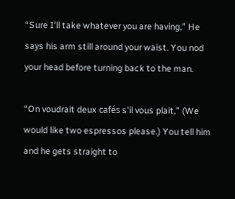“Sure I’ll take whatever you are having,” He says his arm still around your waist. You nod your head before turning back to the man.

“On voudrait deux cafés s'il vous plait,” (We would like two espressos please.) You tell him and he gets straight to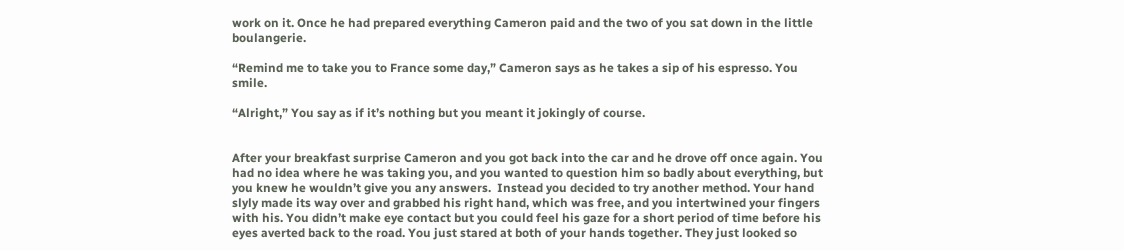work on it. Once he had prepared everything Cameron paid and the two of you sat down in the little boulangerie.

“Remind me to take you to France some day,” Cameron says as he takes a sip of his espresso. You smile.

“Alright,” You say as if it’s nothing but you meant it jokingly of course.


After your breakfast surprise Cameron and you got back into the car and he drove off once again. You had no idea where he was taking you, and you wanted to question him so badly about everything, but you knew he wouldn’t give you any answers.  Instead you decided to try another method. Your hand slyly made its way over and grabbed his right hand, which was free, and you intertwined your fingers with his. You didn’t make eye contact but you could feel his gaze for a short period of time before his eyes averted back to the road. You just stared at both of your hands together. They just looked so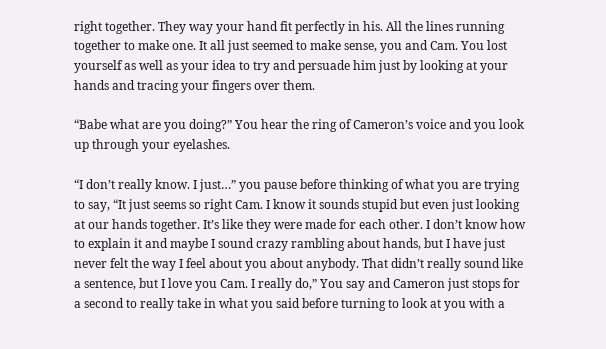right together. They way your hand fit perfectly in his. All the lines running together to make one. It all just seemed to make sense, you and Cam. You lost yourself as well as your idea to try and persuade him just by looking at your hands and tracing your fingers over them.

“Babe what are you doing?” You hear the ring of Cameron’s voice and you look up through your eyelashes.

“I don’t really know. I just…” you pause before thinking of what you are trying to say, “It just seems so right Cam. I know it sounds stupid but even just looking at our hands together. It’s like they were made for each other. I don’t know how to explain it and maybe I sound crazy rambling about hands, but I have just never felt the way I feel about you about anybody. That didn’t really sound like a sentence, but I love you Cam. I really do,” You say and Cameron just stops for a second to really take in what you said before turning to look at you with a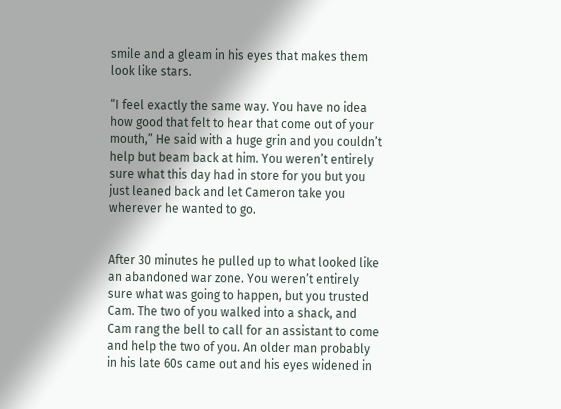smile and a gleam in his eyes that makes them look like stars.

“I feel exactly the same way. You have no idea how good that felt to hear that come out of your mouth,” He said with a huge grin and you couldn’t help but beam back at him. You weren’t entirely sure what this day had in store for you but you just leaned back and let Cameron take you wherever he wanted to go.


After 30 minutes he pulled up to what looked like an abandoned war zone. You weren’t entirely sure what was going to happen, but you trusted Cam. The two of you walked into a shack, and Cam rang the bell to call for an assistant to come and help the two of you. An older man probably in his late 60s came out and his eyes widened in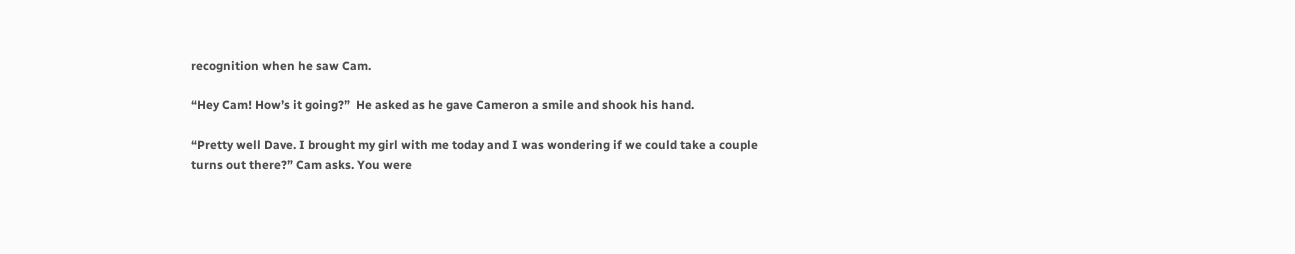recognition when he saw Cam.

“Hey Cam! How’s it going?”  He asked as he gave Cameron a smile and shook his hand.

“Pretty well Dave. I brought my girl with me today and I was wondering if we could take a couple turns out there?” Cam asks. You were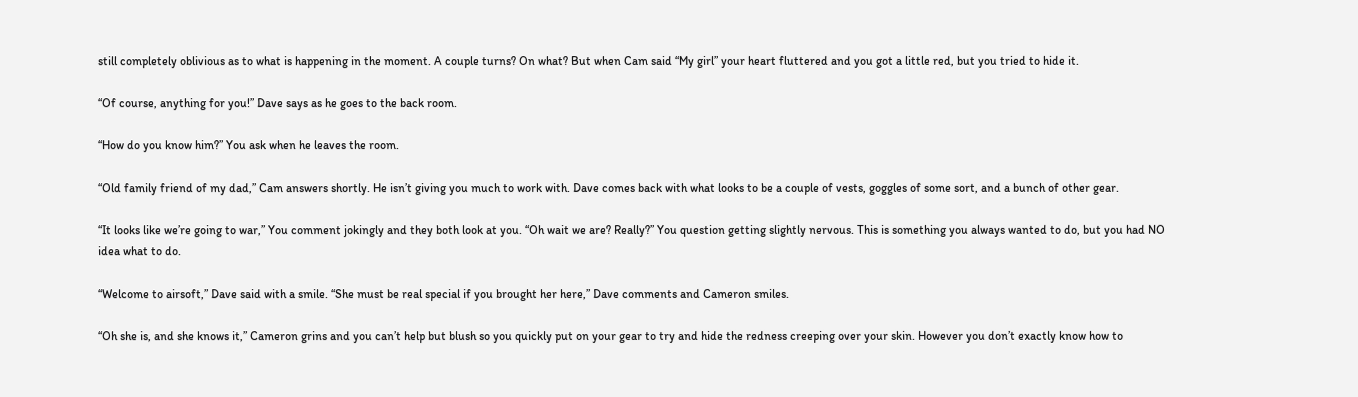still completely oblivious as to what is happening in the moment. A couple turns? On what? But when Cam said “My girl” your heart fluttered and you got a little red, but you tried to hide it.

“Of course, anything for you!” Dave says as he goes to the back room.

“How do you know him?” You ask when he leaves the room.

“Old family friend of my dad,” Cam answers shortly. He isn’t giving you much to work with. Dave comes back with what looks to be a couple of vests, goggles of some sort, and a bunch of other gear.

“It looks like we’re going to war,” You comment jokingly and they both look at you. “Oh wait we are? Really?” You question getting slightly nervous. This is something you always wanted to do, but you had NO idea what to do.

“Welcome to airsoft,” Dave said with a smile. “She must be real special if you brought her here,” Dave comments and Cameron smiles.

“Oh she is, and she knows it,” Cameron grins and you can’t help but blush so you quickly put on your gear to try and hide the redness creeping over your skin. However you don’t exactly know how to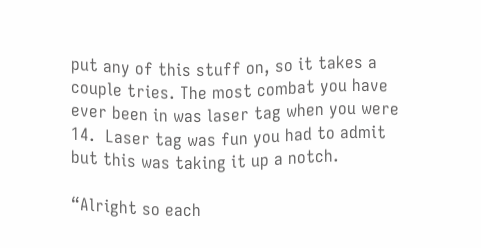put any of this stuff on, so it takes a couple tries. The most combat you have ever been in was laser tag when you were 14.  Laser tag was fun you had to admit but this was taking it up a notch.

“Alright so each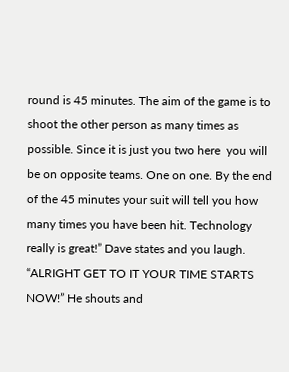round is 45 minutes. The aim of the game is to shoot the other person as many times as possible. Since it is just you two here  you will be on opposite teams. One on one. By the end of the 45 minutes your suit will tell you how many times you have been hit. Technology really is great!” Dave states and you laugh. “ALRIGHT GET TO IT YOUR TIME STARTS NOW!” He shouts and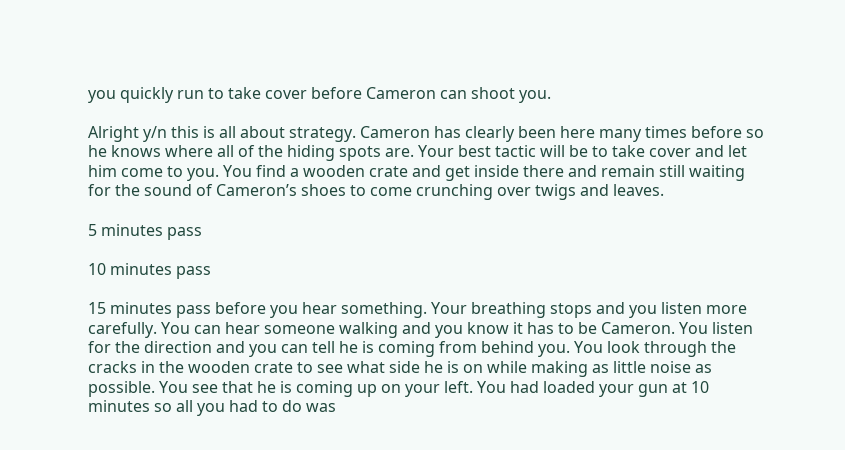you quickly run to take cover before Cameron can shoot you.

Alright y/n this is all about strategy. Cameron has clearly been here many times before so he knows where all of the hiding spots are. Your best tactic will be to take cover and let him come to you. You find a wooden crate and get inside there and remain still waiting for the sound of Cameron’s shoes to come crunching over twigs and leaves.

5 minutes pass

10 minutes pass

15 minutes pass before you hear something. Your breathing stops and you listen more carefully. You can hear someone walking and you know it has to be Cameron. You listen for the direction and you can tell he is coming from behind you. You look through the cracks in the wooden crate to see what side he is on while making as little noise as possible. You see that he is coming up on your left. You had loaded your gun at 10 minutes so all you had to do was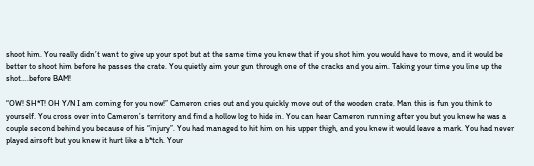shoot him. You really didn’t want to give up your spot but at the same time you knew that if you shot him you would have to move, and it would be better to shoot him before he passes the crate. You quietly aim your gun through one of the cracks and you aim. Taking your time you line up the shot….before BAM!

“OW! SH*T! OH Y/N I am coming for you now!” Cameron cries out and you quickly move out of the wooden crate. Man this is fun you think to yourself. You cross over into Cameron’s territory and find a hollow log to hide in. You can hear Cameron running after you but you knew he was a couple second behind you because of his “injury”. You had managed to hit him on his upper thigh, and you knew it would leave a mark. You had never played airsoft but you knew it hurt like a b*tch. Your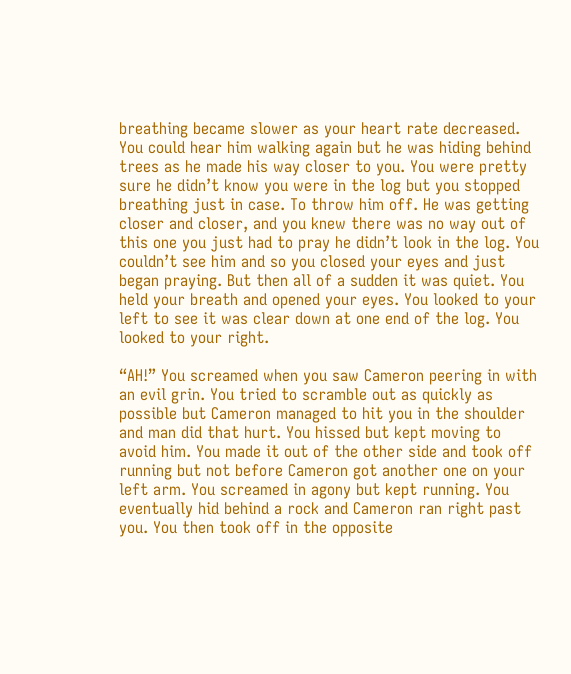breathing became slower as your heart rate decreased. You could hear him walking again but he was hiding behind trees as he made his way closer to you. You were pretty sure he didn’t know you were in the log but you stopped breathing just in case. To throw him off. He was getting closer and closer, and you knew there was no way out of this one you just had to pray he didn’t look in the log. You couldn’t see him and so you closed your eyes and just began praying. But then all of a sudden it was quiet. You held your breath and opened your eyes. You looked to your left to see it was clear down at one end of the log. You looked to your right.

“AH!” You screamed when you saw Cameron peering in with an evil grin. You tried to scramble out as quickly as possible but Cameron managed to hit you in the shoulder and man did that hurt. You hissed but kept moving to avoid him. You made it out of the other side and took off running but not before Cameron got another one on your left arm. You screamed in agony but kept running. You eventually hid behind a rock and Cameron ran right past you. You then took off in the opposite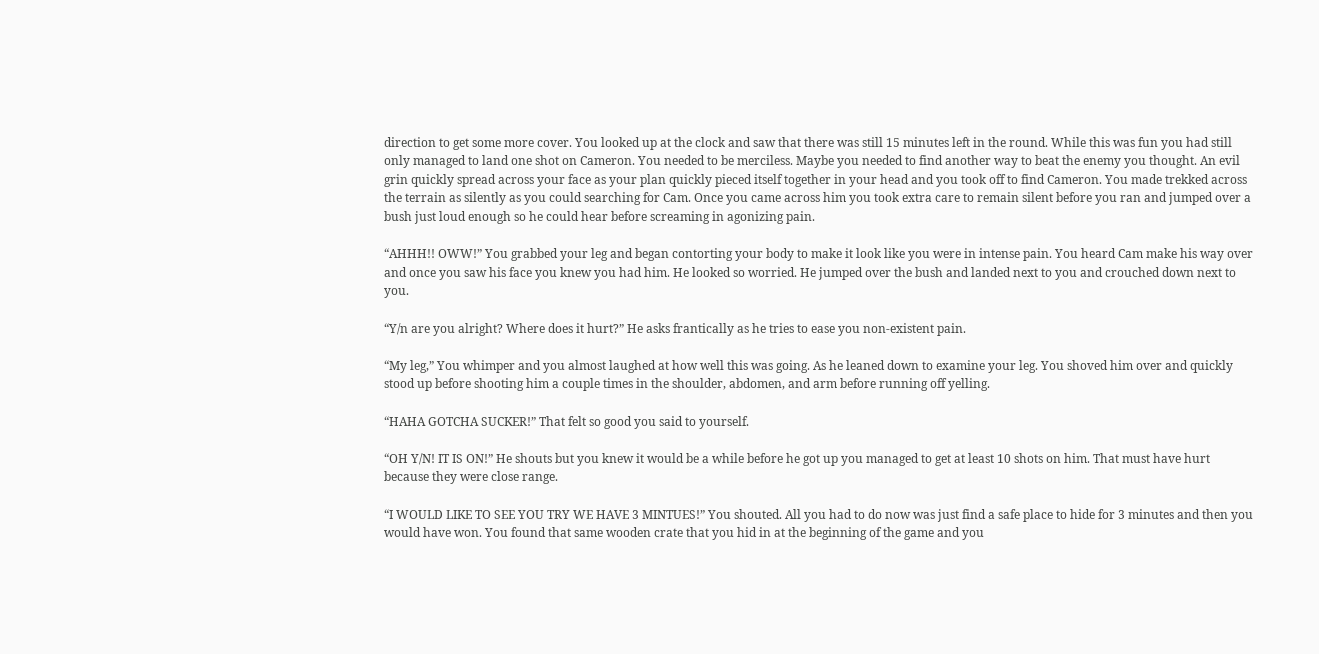direction to get some more cover. You looked up at the clock and saw that there was still 15 minutes left in the round. While this was fun you had still only managed to land one shot on Cameron. You needed to be merciless. Maybe you needed to find another way to beat the enemy you thought. An evil grin quickly spread across your face as your plan quickly pieced itself together in your head and you took off to find Cameron. You made trekked across the terrain as silently as you could searching for Cam. Once you came across him you took extra care to remain silent before you ran and jumped over a bush just loud enough so he could hear before screaming in agonizing pain.

“AHHH!! OWW!” You grabbed your leg and began contorting your body to make it look like you were in intense pain. You heard Cam make his way over and once you saw his face you knew you had him. He looked so worried. He jumped over the bush and landed next to you and crouched down next to you.

“Y/n are you alright? Where does it hurt?” He asks frantically as he tries to ease you non-existent pain.

“My leg,” You whimper and you almost laughed at how well this was going. As he leaned down to examine your leg. You shoved him over and quickly stood up before shooting him a couple times in the shoulder, abdomen, and arm before running off yelling.

“HAHA GOTCHA SUCKER!” That felt so good you said to yourself.

“OH Y/N! IT IS ON!” He shouts but you knew it would be a while before he got up you managed to get at least 10 shots on him. That must have hurt because they were close range.

“I WOULD LIKE TO SEE YOU TRY WE HAVE 3 MINTUES!” You shouted. All you had to do now was just find a safe place to hide for 3 minutes and then you would have won. You found that same wooden crate that you hid in at the beginning of the game and you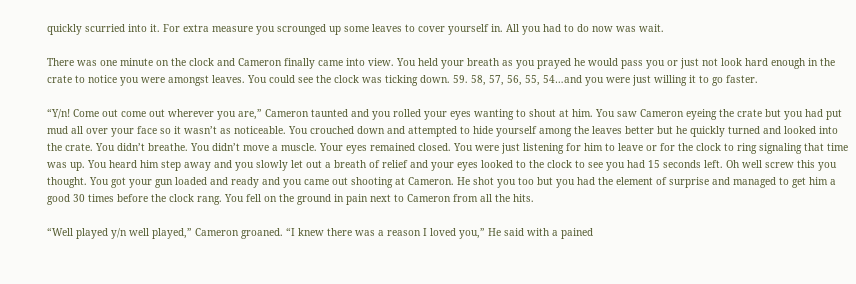quickly scurried into it. For extra measure you scrounged up some leaves to cover yourself in. All you had to do now was wait.

There was one minute on the clock and Cameron finally came into view. You held your breath as you prayed he would pass you or just not look hard enough in the crate to notice you were amongst leaves. You could see the clock was ticking down. 59. 58, 57, 56, 55, 54…and you were just willing it to go faster.

“Y/n! Come out come out wherever you are,” Cameron taunted and you rolled your eyes wanting to shout at him. You saw Cameron eyeing the crate but you had put mud all over your face so it wasn’t as noticeable. You crouched down and attempted to hide yourself among the leaves better but he quickly turned and looked into the crate. You didn’t breathe. You didn’t move a muscle. Your eyes remained closed. You were just listening for him to leave or for the clock to ring signaling that time was up. You heard him step away and you slowly let out a breath of relief and your eyes looked to the clock to see you had 15 seconds left. Oh well screw this you thought. You got your gun loaded and ready and you came out shooting at Cameron. He shot you too but you had the element of surprise and managed to get him a good 30 times before the clock rang. You fell on the ground in pain next to Cameron from all the hits.

“Well played y/n well played,” Cameron groaned. “I knew there was a reason I loved you,” He said with a pained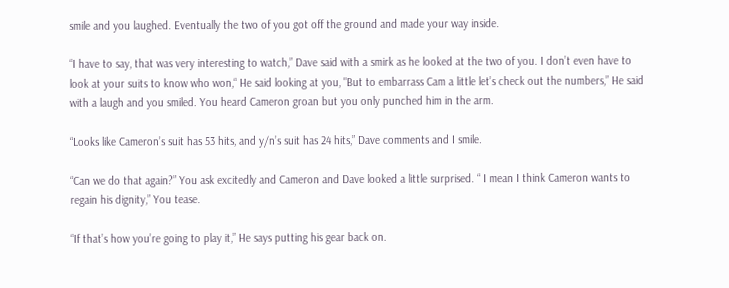smile and you laughed. Eventually the two of you got off the ground and made your way inside.

“I have to say, that was very interesting to watch,” Dave said with a smirk as he looked at the two of you. I don’t even have to look at your suits to know who won,“ He said looking at you, "But to embarrass Cam a little let’s check out the numbers,” He said with a laugh and you smiled. You heard Cameron groan but you only punched him in the arm.

“Looks like Cameron’s suit has 53 hits, and y/n’s suit has 24 hits,” Dave comments and I smile.

“Can we do that again?” You ask excitedly and Cameron and Dave looked a little surprised. “ I mean I think Cameron wants to regain his dignity,” You tease.

“If that’s how you’re going to play it,” He says putting his gear back on.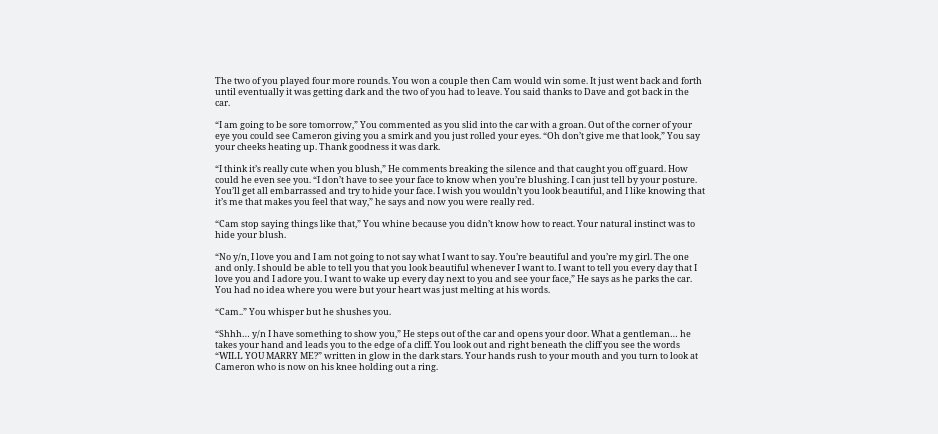The two of you played four more rounds. You won a couple then Cam would win some. It just went back and forth until eventually it was getting dark and the two of you had to leave. You said thanks to Dave and got back in the car.

“I am going to be sore tomorrow,” You commented as you slid into the car with a groan. Out of the corner of your eye you could see Cameron giving you a smirk and you just rolled your eyes. “Oh don’t give me that look,” You say your cheeks heating up. Thank goodness it was dark.

“I think it’s really cute when you blush,” He comments breaking the silence and that caught you off guard. How could he even see you. “I don’t have to see your face to know when you’re blushing. I can just tell by your posture. You’ll get all embarrassed and try to hide your face. I wish you wouldn’t you look beautiful, and I like knowing that it’s me that makes you feel that way,” he says and now you were really red.

“Cam stop saying things like that,” You whine because you didn’t know how to react. Your natural instinct was to hide your blush.

“No y/n, I love you and I am not going to not say what I want to say. You’re beautiful and you’re my girl. The one and only. I should be able to tell you that you look beautiful whenever I want to. I want to tell you every day that I love you and I adore you. I want to wake up every day next to you and see your face,” He says as he parks the car. You had no idea where you were but your heart was just melting at his words.

“Cam..” You whisper but he shushes you.

“Shhh… y/n I have something to show you,” He steps out of the car and opens your door. What a gentleman… he takes your hand and leads you to the edge of a cliff. You look out and right beneath the cliff you see the words “WILL YOU MARRY ME?” written in glow in the dark stars. Your hands rush to your mouth and you turn to look at Cameron who is now on his knee holding out a ring.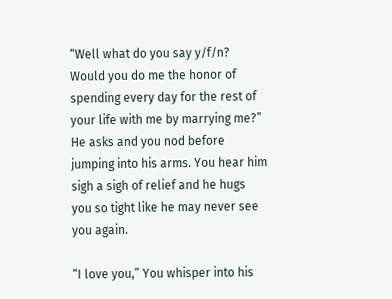“Well what do you say y/f/n? Would you do me the honor of spending every day for the rest of your life with me by marrying me?” He asks and you nod before jumping into his arms. You hear him sigh a sigh of relief and he hugs you so tight like he may never see you again.

“I love you,” You whisper into his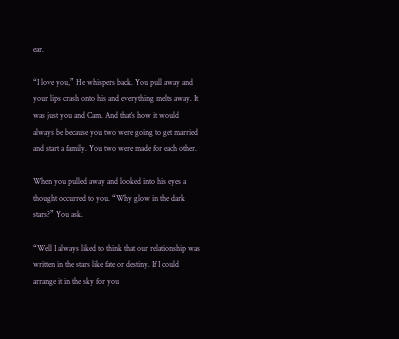ear.

“I love you,” He whispers back. You pull away and your lips crash onto his and everything melts away. It was just you and Cam. And that’s how it would always be because you two were going to get married and start a family. You two were made for each other.

When you pulled away and looked into his eyes a thought occurred to you. “Why glow in the dark stars?” You ask.

“Well I always liked to think that our relationship was written in the stars like fate or destiny. If I could arrange it in the sky for you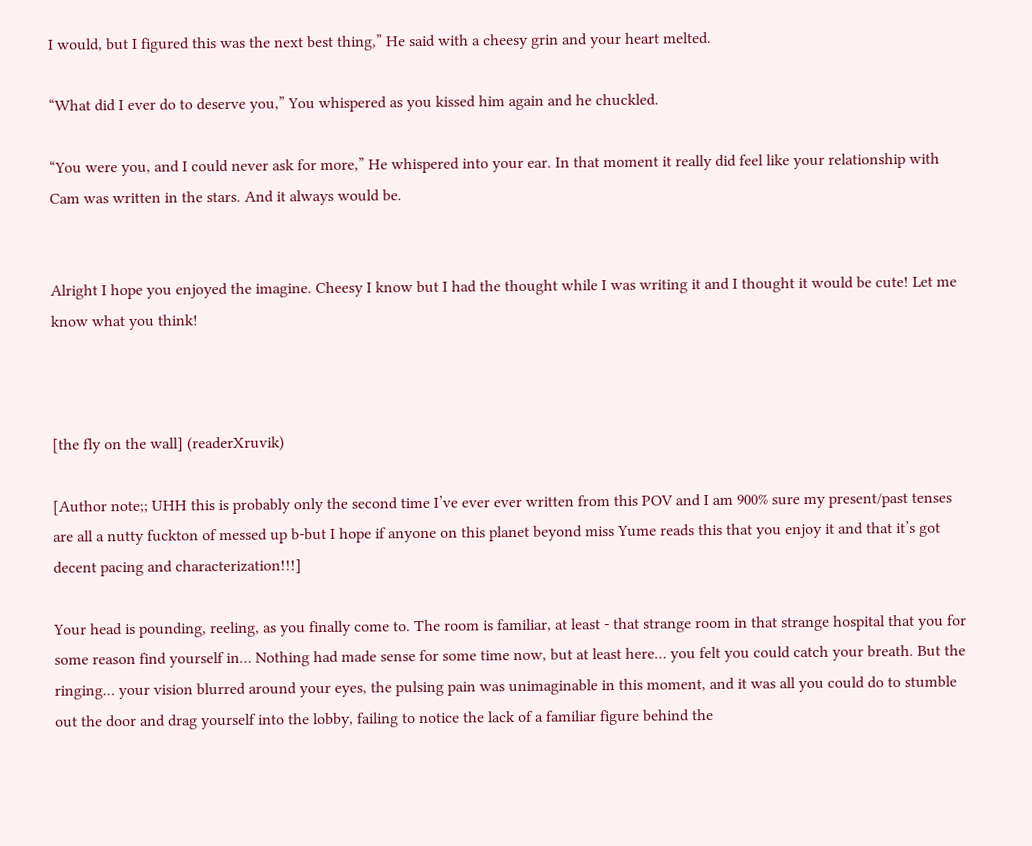I would, but I figured this was the next best thing,” He said with a cheesy grin and your heart melted.

“What did I ever do to deserve you,” You whispered as you kissed him again and he chuckled.

“You were you, and I could never ask for more,” He whispered into your ear. In that moment it really did feel like your relationship with Cam was written in the stars. And it always would be.


Alright I hope you enjoyed the imagine. Cheesy I know but I had the thought while I was writing it and I thought it would be cute! Let me know what you think!



[the fly on the wall] (readerXruvik)

[Author note;; UHH this is probably only the second time I’ve ever ever written from this POV and I am 900% sure my present/past tenses are all a nutty fuckton of messed up b-but I hope if anyone on this planet beyond miss Yume reads this that you enjoy it and that it’s got decent pacing and characterization!!!]

Your head is pounding, reeling, as you finally come to. The room is familiar, at least - that strange room in that strange hospital that you for some reason find yourself in… Nothing had made sense for some time now, but at least here… you felt you could catch your breath. But the ringing… your vision blurred around your eyes, the pulsing pain was unimaginable in this moment, and it was all you could do to stumble out the door and drag yourself into the lobby, failing to notice the lack of a familiar figure behind the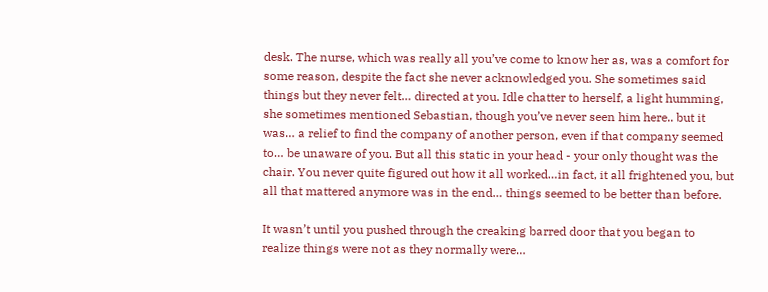desk. The nurse, which was really all you’ve come to know her as, was a comfort for some reason, despite the fact she never acknowledged you. She sometimes said things but they never felt… directed at you. Idle chatter to herself, a light humming, she sometimes mentioned Sebastian, though you’ve never seen him here.. but it was… a relief to find the company of another person, even if that company seemed to… be unaware of you. But all this static in your head - your only thought was the chair. You never quite figured out how it all worked…in fact, it all frightened you, but all that mattered anymore was in the end… things seemed to be better than before.

It wasn’t until you pushed through the creaking barred door that you began to realize things were not as they normally were…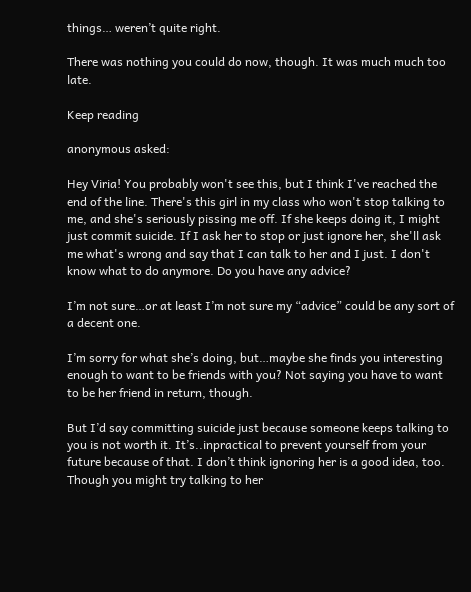things… weren’t quite right.

There was nothing you could do now, though. It was much much too late.

Keep reading

anonymous asked:

Hey Viria! You probably won't see this, but I think I've reached the end of the line. There's this girl in my class who won't stop talking to me, and she's seriously pissing me off. If she keeps doing it, I might just commit suicide. If I ask her to stop or just ignore her, she'll ask me what's wrong and say that I can talk to her and I just. I don't know what to do anymore. Do you have any advice?

I’m not sure…or at least I’m not sure my “advice” could be any sort of a decent one.

I’m sorry for what she’s doing, but…maybe she finds you interesting enough to want to be friends with you? Not saying you have to want to be her friend in return, though.

But I’d say committing suicide just because someone keeps talking to you is not worth it. It’s..inpractical to prevent yourself from your future because of that. I don’t think ignoring her is a good idea, too. Though you might try talking to her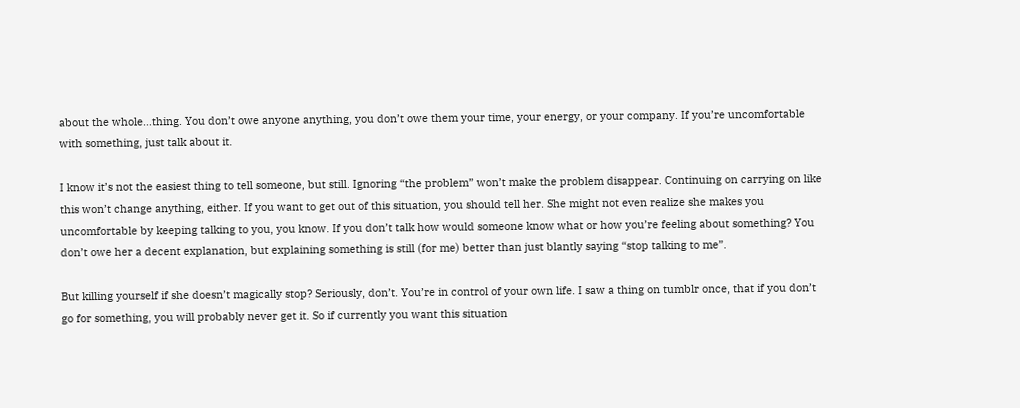about the whole…thing. You don’t owe anyone anything, you don’t owe them your time, your energy, or your company. If you’re uncomfortable with something, just talk about it.

I know it’s not the easiest thing to tell someone, but still. Ignoring “the problem” won’t make the problem disappear. Continuing on carrying on like this won’t change anything, either. If you want to get out of this situation, you should tell her. She might not even realize she makes you uncomfortable by keeping talking to you, you know. If you don’t talk how would someone know what or how you’re feeling about something? You don’t owe her a decent explanation, but explaining something is still (for me) better than just blantly saying “stop talking to me”.

But killing yourself if she doesn’t magically stop? Seriously, don’t. You’re in control of your own life. I saw a thing on tumblr once, that if you don’t go for something, you will probably never get it. So if currently you want this situation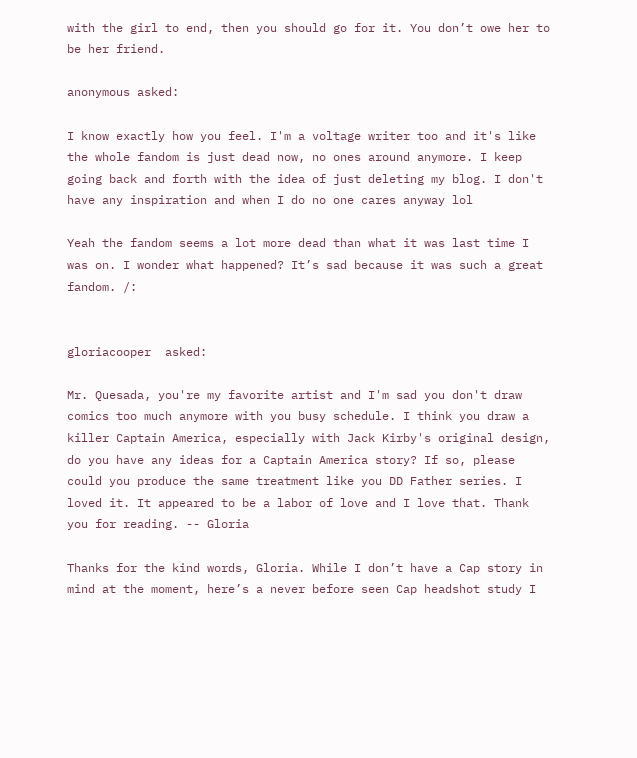with the girl to end, then you should go for it. You don’t owe her to be her friend.

anonymous asked:

I know exactly how you feel. I'm a voltage writer too and it's like the whole fandom is just dead now, no ones around anymore. I keep going back and forth with the idea of just deleting my blog. I don't have any inspiration and when I do no one cares anyway lol

Yeah the fandom seems a lot more dead than what it was last time I was on. I wonder what happened? It’s sad because it was such a great fandom. /:


gloriacooper  asked:

Mr. Quesada, you're my favorite artist and I'm sad you don't draw comics too much anymore with you busy schedule. I think you draw a killer Captain America, especially with Jack Kirby's original design, do you have any ideas for a Captain America story? If so, please could you produce the same treatment like you DD Father series. I loved it. It appeared to be a labor of love and I love that. Thank you for reading. -- Gloria

Thanks for the kind words, Gloria. While I don’t have a Cap story in mind at the moment, here’s a never before seen Cap headshot study I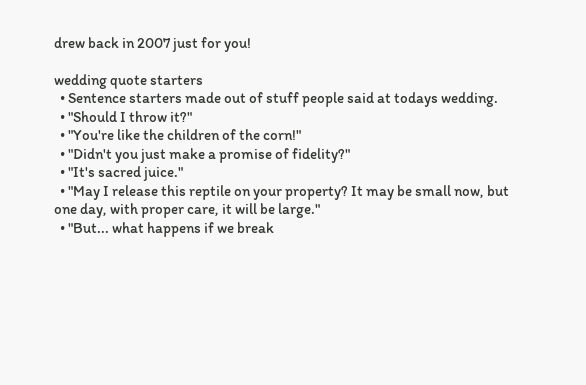drew back in 2007 just for you!

wedding quote starters
  • Sentence starters made out of stuff people said at todays wedding.
  • "Should I throw it?"
  • "You're like the children of the corn!"
  • "Didn't you just make a promise of fidelity?"
  • "It's sacred juice."
  • "May I release this reptile on your property? It may be small now, but one day, with proper care, it will be large."
  • "But... what happens if we break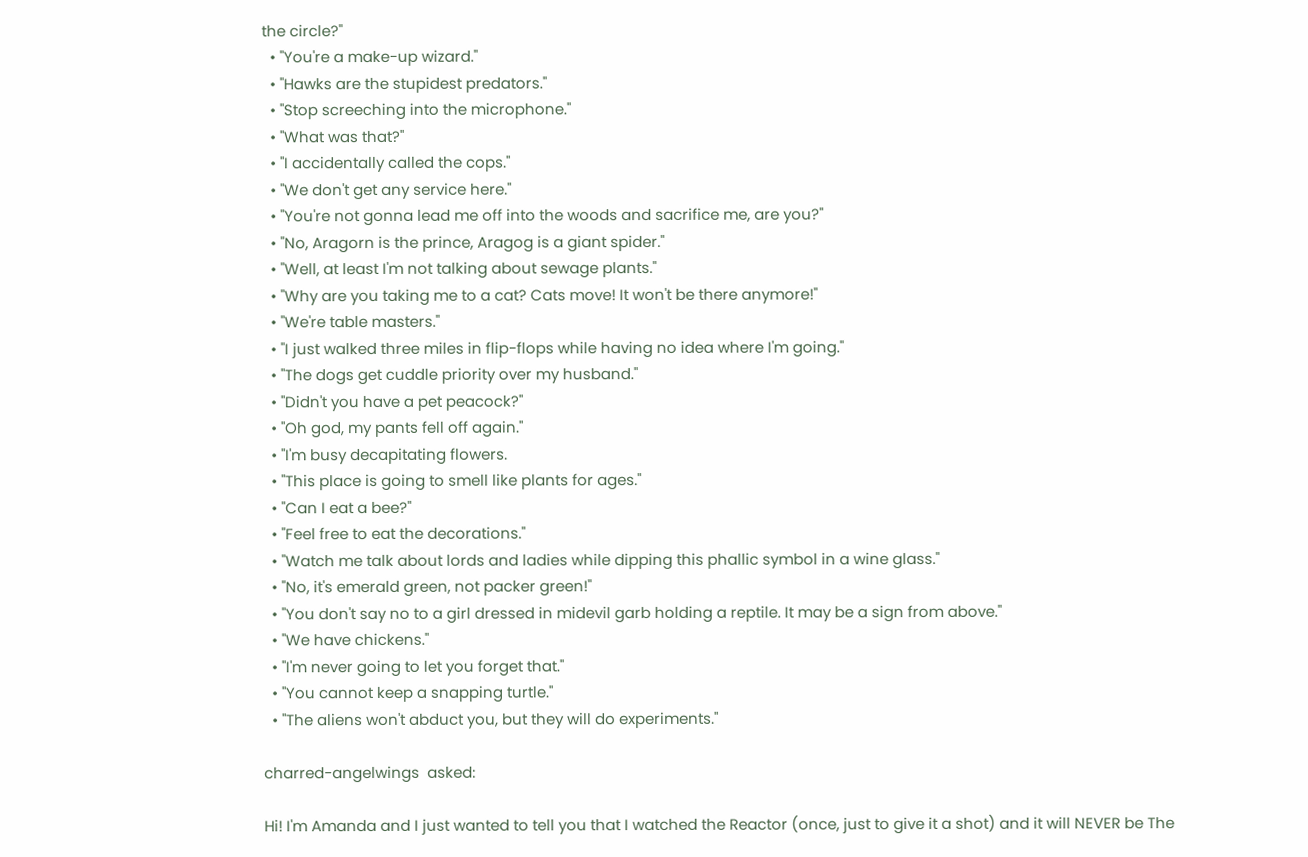the circle?"
  • "You're a make-up wizard."
  • "Hawks are the stupidest predators."
  • "Stop screeching into the microphone."
  • "What was that?"
  • "I accidentally called the cops."
  • "We don't get any service here."
  • "You're not gonna lead me off into the woods and sacrifice me, are you?"
  • "No, Aragorn is the prince, Aragog is a giant spider."
  • "Well, at least I'm not talking about sewage plants."
  • "Why are you taking me to a cat? Cats move! It won't be there anymore!"
  • "We're table masters."
  • "I just walked three miles in flip-flops while having no idea where I'm going."
  • "The dogs get cuddle priority over my husband."
  • "Didn't you have a pet peacock?"
  • "Oh god, my pants fell off again."
  • "I'm busy decapitating flowers.
  • "This place is going to smell like plants for ages."
  • "Can I eat a bee?"
  • "Feel free to eat the decorations."
  • "Watch me talk about lords and ladies while dipping this phallic symbol in a wine glass."
  • "No, it's emerald green, not packer green!"
  • "You don't say no to a girl dressed in midevil garb holding a reptile. It may be a sign from above."
  • "We have chickens."
  • "I'm never going to let you forget that."
  • "You cannot keep a snapping turtle."
  • "The aliens won't abduct you, but they will do experiments."

charred-angelwings  asked:

Hi! I'm Amanda and I just wanted to tell you that I watched the Reactor (once, just to give it a shot) and it will NEVER be The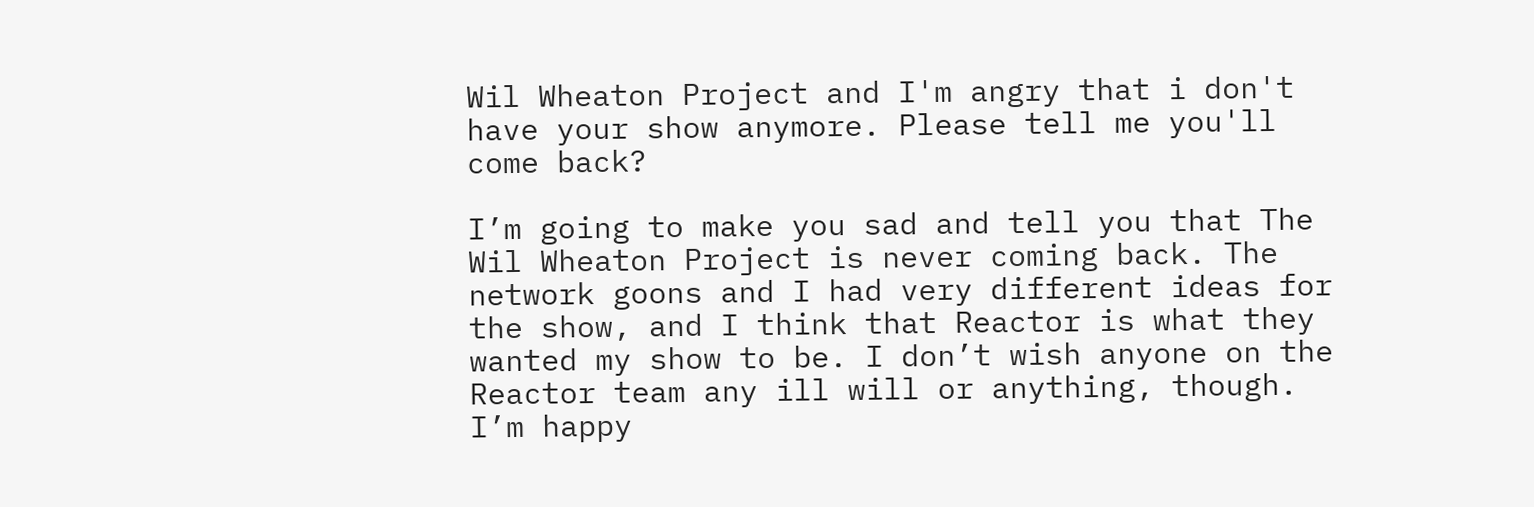Wil Wheaton Project and I'm angry that i don't have your show anymore. Please tell me you'll come back?

I’m going to make you sad and tell you that The Wil Wheaton Project is never coming back. The network goons and I had very different ideas for the show, and I think that Reactor is what they wanted my show to be. I don’t wish anyone on the Reactor team any ill will or anything, though. I’m happy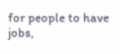for people to have jobs,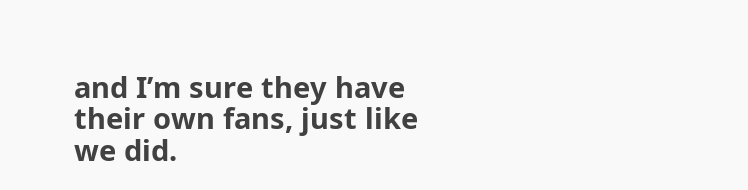and I’m sure they have their own fans, just like we did.